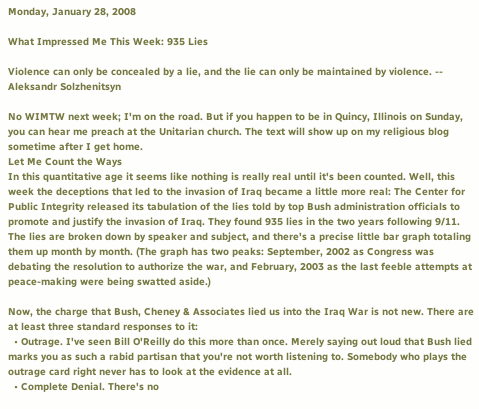Monday, January 28, 2008

What Impressed Me This Week: 935 Lies

Violence can only be concealed by a lie, and the lie can only be maintained by violence. -- Aleksandr Solzhenitsyn

No WIMTW next week; I'm on the road. But if you happen to be in Quincy, Illinois on Sunday, you can hear me preach at the Unitarian church. The text will show up on my religious blog sometime after I get home.
Let Me Count the Ways
In this quantitative age it seems like nothing is really real until it's been counted. Well, this week the deceptions that led to the invasion of Iraq became a little more real: The Center for Public Integrity released its tabulation of the lies told by top Bush administration officials to promote and justify the invasion of Iraq. They found 935 lies in the two years following 9/11. The lies are broken down by speaker and subject, and there's a precise little bar graph totaling them up month by month. (The graph has two peaks: September, 2002 as Congress was debating the resolution to authorize the war, and February, 2003 as the last feeble attempts at peace-making were being swatted aside.)

Now, the charge that Bush, Cheney & Associates lied us into the Iraq War is not new. There are at least three standard responses to it:
  • Outrage. I've seen Bill O'Reilly do this more than once. Merely saying out loud that Bush lied marks you as such a rabid partisan that you're not worth listening to. Somebody who plays the outrage card right never has to look at the evidence at all.
  • Complete Denial. There's no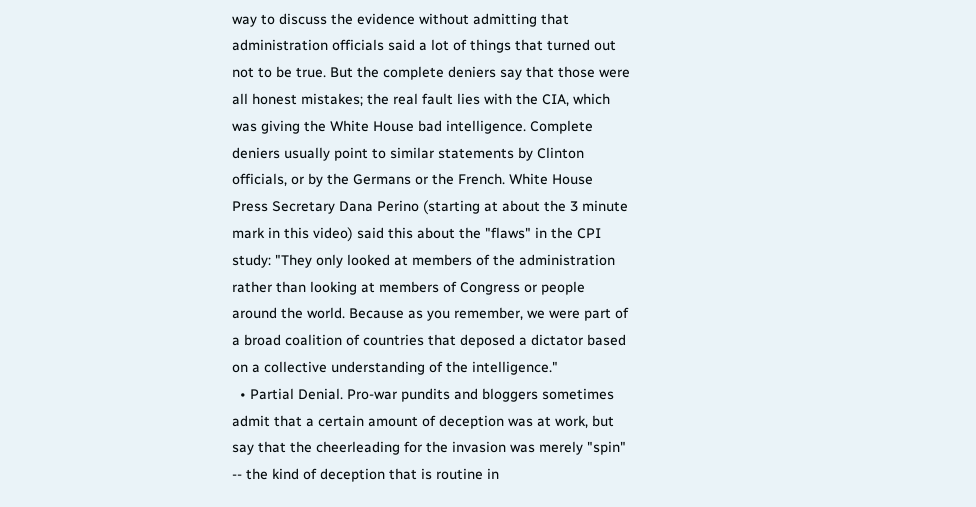way to discuss the evidence without admitting that administration officials said a lot of things that turned out not to be true. But the complete deniers say that those were all honest mistakes; the real fault lies with the CIA, which was giving the White House bad intelligence. Complete deniers usually point to similar statements by Clinton officials, or by the Germans or the French. White House Press Secretary Dana Perino (starting at about the 3 minute mark in this video) said this about the "flaws" in the CPI study: "They only looked at members of the administration rather than looking at members of Congress or people around the world. Because as you remember, we were part of a broad coalition of countries that deposed a dictator based on a collective understanding of the intelligence."
  • Partial Denial. Pro-war pundits and bloggers sometimes admit that a certain amount of deception was at work, but say that the cheerleading for the invasion was merely "spin" -- the kind of deception that is routine in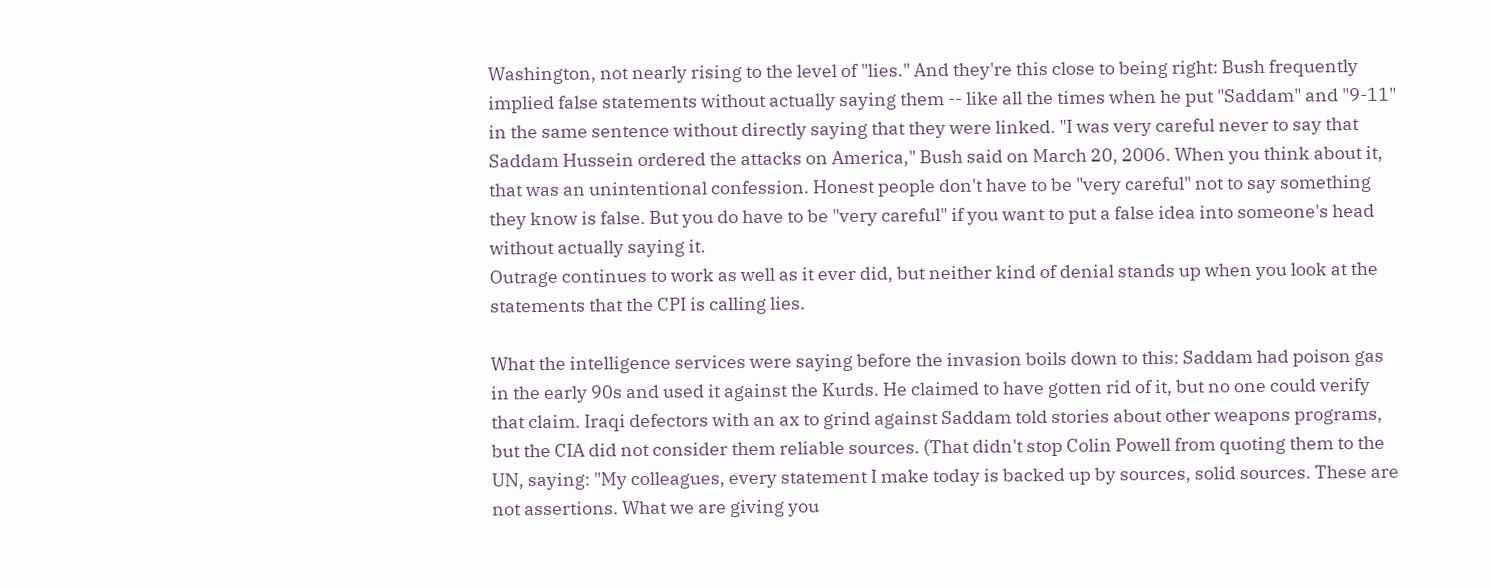Washington, not nearly rising to the level of "lies." And they're this close to being right: Bush frequently implied false statements without actually saying them -- like all the times when he put "Saddam" and "9-11" in the same sentence without directly saying that they were linked. "I was very careful never to say that Saddam Hussein ordered the attacks on America," Bush said on March 20, 2006. When you think about it, that was an unintentional confession. Honest people don't have to be "very careful" not to say something they know is false. But you do have to be "very careful" if you want to put a false idea into someone's head without actually saying it.
Outrage continues to work as well as it ever did, but neither kind of denial stands up when you look at the statements that the CPI is calling lies.

What the intelligence services were saying before the invasion boils down to this: Saddam had poison gas in the early 90s and used it against the Kurds. He claimed to have gotten rid of it, but no one could verify that claim. Iraqi defectors with an ax to grind against Saddam told stories about other weapons programs, but the CIA did not consider them reliable sources. (That didn't stop Colin Powell from quoting them to the UN, saying: "My colleagues, every statement I make today is backed up by sources, solid sources. These are not assertions. What we are giving you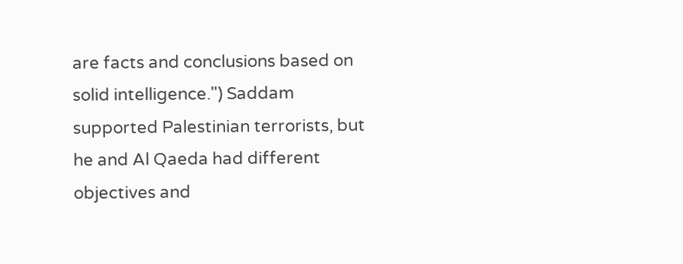are facts and conclusions based on solid intelligence.") Saddam supported Palestinian terrorists, but he and Al Qaeda had different objectives and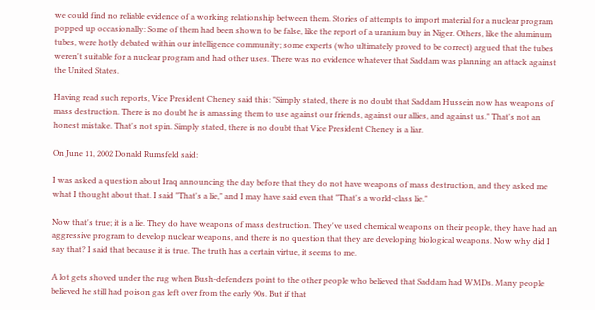we could find no reliable evidence of a working relationship between them. Stories of attempts to import material for a nuclear program popped up occasionally: Some of them had been shown to be false, like the report of a uranium buy in Niger. Others, like the aluminum tubes, were hotly debated within our intelligence community; some experts (who ultimately proved to be correct) argued that the tubes weren't suitable for a nuclear program and had other uses. There was no evidence whatever that Saddam was planning an attack against the United States.

Having read such reports, Vice President Cheney said this: "Simply stated, there is no doubt that Saddam Hussein now has weapons of mass destruction. There is no doubt he is amassing them to use against our friends, against our allies, and against us." That's not an honest mistake. That's not spin. Simply stated, there is no doubt that Vice President Cheney is a liar.

On June 11, 2002 Donald Rumsfeld said:

I was asked a question about Iraq announcing the day before that they do not have weapons of mass destruction, and they asked me what I thought about that. I said "That's a lie," and I may have said even that "That's a world-class lie."

Now that's true; it is a lie. They do have weapons of mass destruction. They've used chemical weapons on their people, they have had an aggressive program to develop nuclear weapons, and there is no question that they are developing biological weapons. Now why did I say that? I said that because it is true. The truth has a certain virtue, it seems to me.

A lot gets shoved under the rug when Bush-defenders point to the other people who believed that Saddam had WMDs. Many people believed he still had poison gas left over from the early 90s. But if that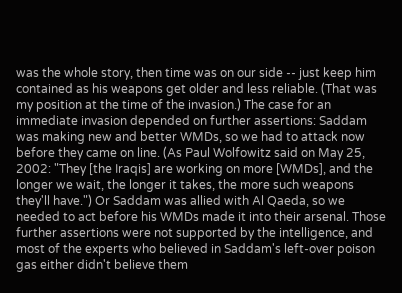was the whole story, then time was on our side -- just keep him contained as his weapons get older and less reliable. (That was my position at the time of the invasion.) The case for an immediate invasion depended on further assertions: Saddam was making new and better WMDs, so we had to attack now before they came on line. (As Paul Wolfowitz said on May 25, 2002: "They [the Iraqis] are working on more [WMDs], and the longer we wait, the longer it takes, the more such weapons they'll have.") Or Saddam was allied with Al Qaeda, so we needed to act before his WMDs made it into their arsenal. Those further assertions were not supported by the intelligence, and most of the experts who believed in Saddam's left-over poison gas either didn't believe them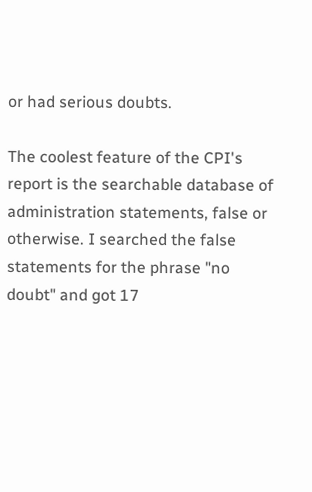or had serious doubts.

The coolest feature of the CPI's report is the searchable database of administration statements, false or otherwise. I searched the false statements for the phrase "no doubt" and got 17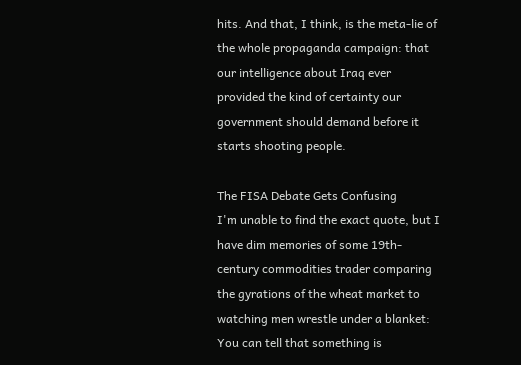hits. And that, I think, is the meta-lie of the whole propaganda campaign: that our intelligence about Iraq ever provided the kind of certainty our government should demand before it starts shooting people.

The FISA Debate Gets Confusing
I'm unable to find the exact quote, but I have dim memories of some 19th-century commodities trader comparing the gyrations of the wheat market to watching men wrestle under a blanket: You can tell that something is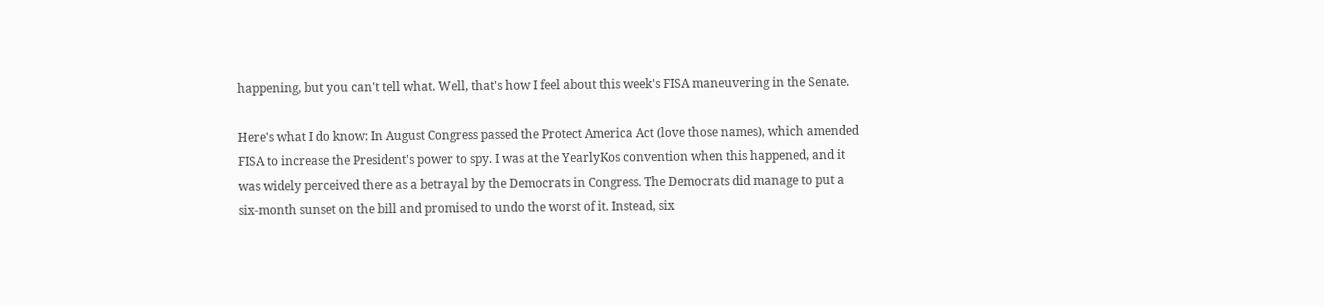happening, but you can't tell what. Well, that's how I feel about this week's FISA maneuvering in the Senate.

Here's what I do know: In August Congress passed the Protect America Act (love those names), which amended FISA to increase the President's power to spy. I was at the YearlyKos convention when this happened, and it was widely perceived there as a betrayal by the Democrats in Congress. The Democrats did manage to put a six-month sunset on the bill and promised to undo the worst of it. Instead, six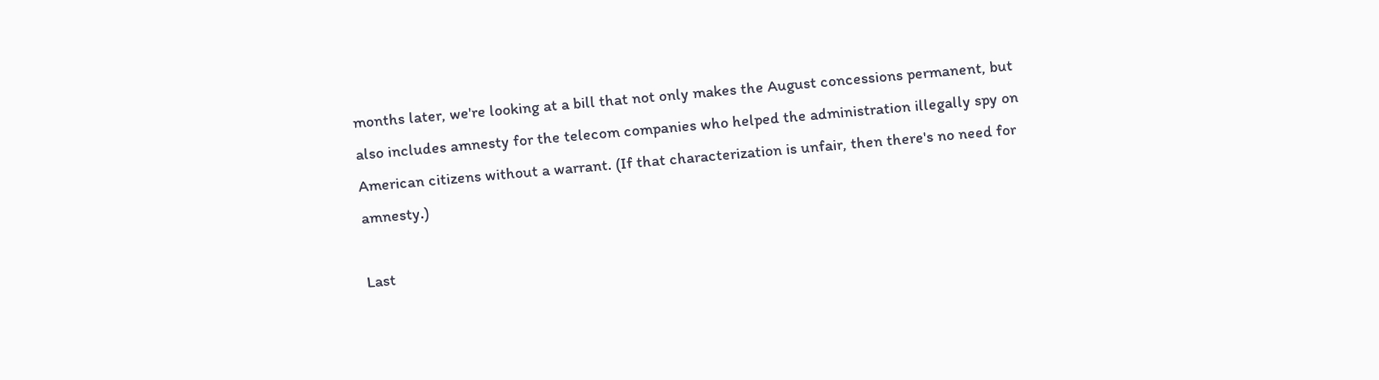months later, we're looking at a bill that not only makes the August concessions permanent, but also includes amnesty for the telecom companies who helped the administration illegally spy on American citizens without a warrant. (If that characterization is unfair, then there's no need for amnesty.)

Last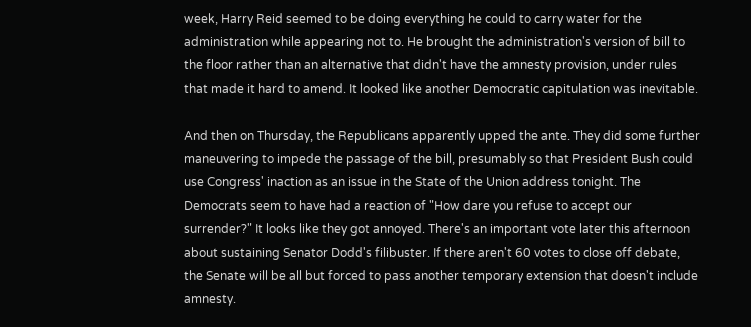week, Harry Reid seemed to be doing everything he could to carry water for the administration while appearing not to. He brought the administration's version of bill to the floor rather than an alternative that didn't have the amnesty provision, under rules that made it hard to amend. It looked like another Democratic capitulation was inevitable.

And then on Thursday, the Republicans apparently upped the ante. They did some further maneuvering to impede the passage of the bill, presumably so that President Bush could use Congress' inaction as an issue in the State of the Union address tonight. The Democrats seem to have had a reaction of "How dare you refuse to accept our surrender?" It looks like they got annoyed. There's an important vote later this afternoon about sustaining Senator Dodd's filibuster. If there aren't 60 votes to close off debate, the Senate will be all but forced to pass another temporary extension that doesn't include amnesty.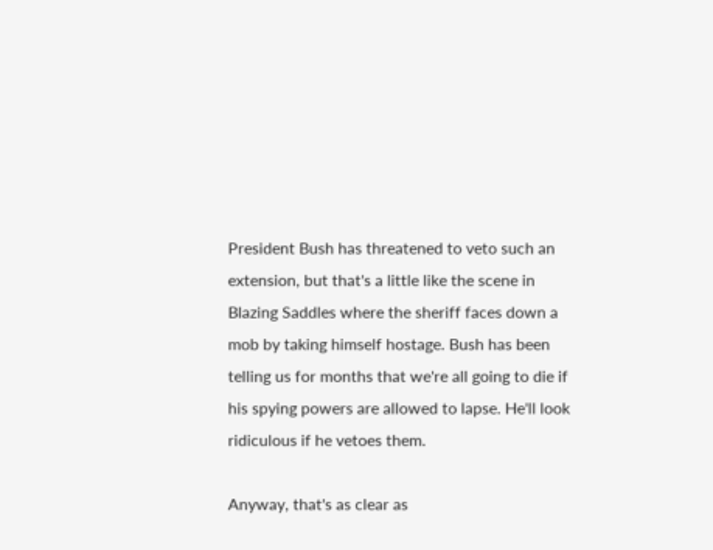President Bush has threatened to veto such an extension, but that's a little like the scene in Blazing Saddles where the sheriff faces down a mob by taking himself hostage. Bush has been telling us for months that we're all going to die if his spying powers are allowed to lapse. He'll look ridiculous if he vetoes them.

Anyway, that's as clear as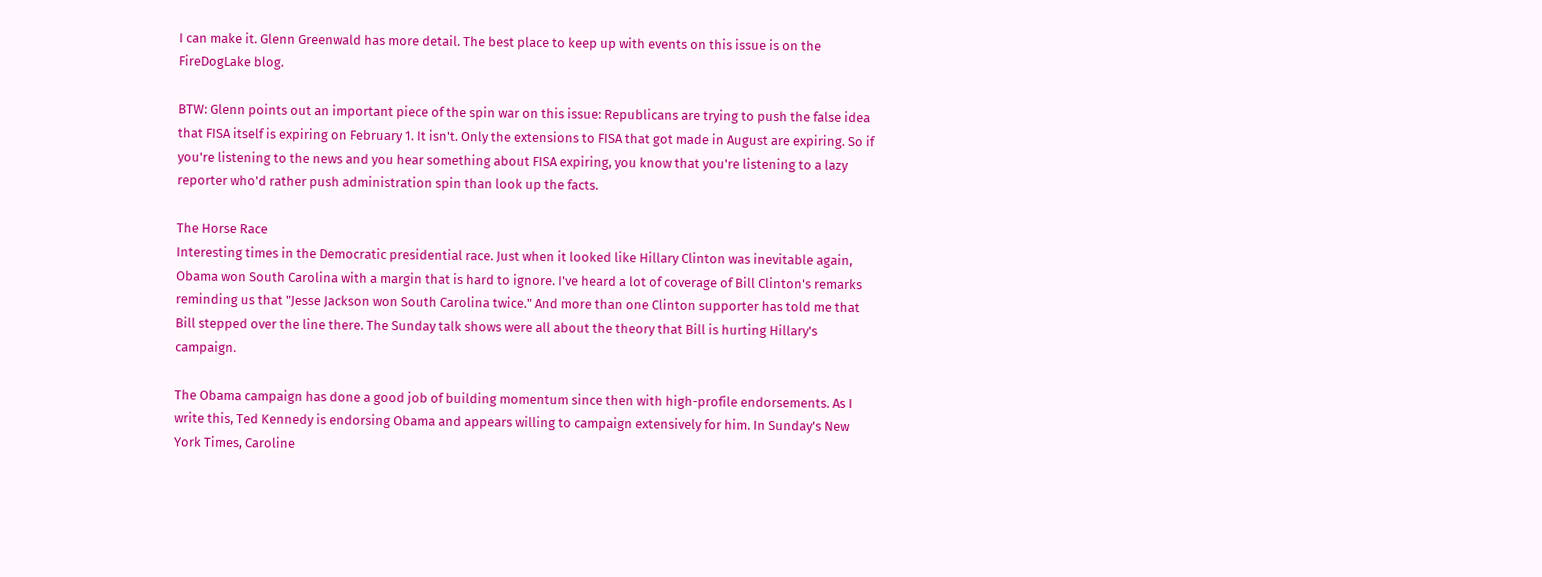I can make it. Glenn Greenwald has more detail. The best place to keep up with events on this issue is on the FireDogLake blog.

BTW: Glenn points out an important piece of the spin war on this issue: Republicans are trying to push the false idea that FISA itself is expiring on February 1. It isn't. Only the extensions to FISA that got made in August are expiring. So if you're listening to the news and you hear something about FISA expiring, you know that you're listening to a lazy reporter who'd rather push administration spin than look up the facts.

The Horse Race
Interesting times in the Democratic presidential race. Just when it looked like Hillary Clinton was inevitable again, Obama won South Carolina with a margin that is hard to ignore. I've heard a lot of coverage of Bill Clinton's remarks reminding us that "Jesse Jackson won South Carolina twice." And more than one Clinton supporter has told me that Bill stepped over the line there. The Sunday talk shows were all about the theory that Bill is hurting Hillary's campaign.

The Obama campaign has done a good job of building momentum since then with high-profile endorsements. As I write this, Ted Kennedy is endorsing Obama and appears willing to campaign extensively for him. In Sunday's New York Times, Caroline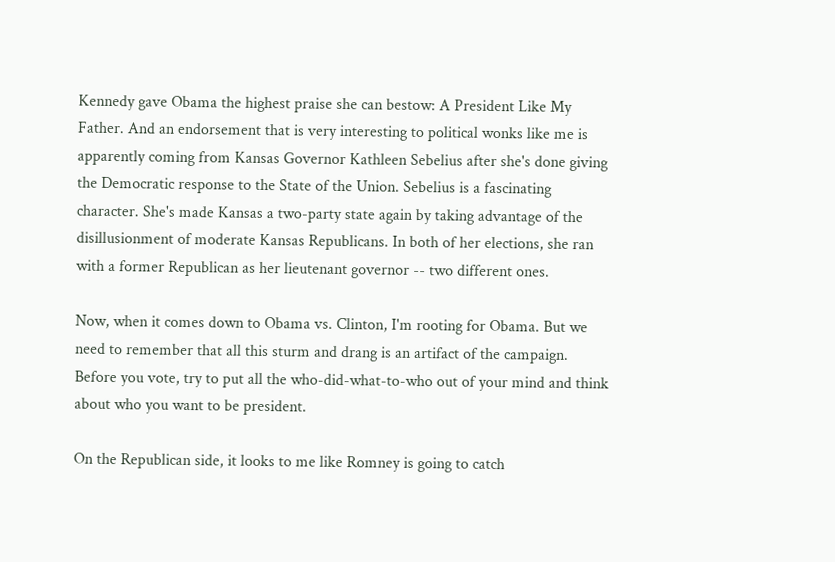Kennedy gave Obama the highest praise she can bestow: A President Like My Father. And an endorsement that is very interesting to political wonks like me is apparently coming from Kansas Governor Kathleen Sebelius after she's done giving the Democratic response to the State of the Union. Sebelius is a fascinating character. She's made Kansas a two-party state again by taking advantage of the disillusionment of moderate Kansas Republicans. In both of her elections, she ran with a former Republican as her lieutenant governor -- two different ones.

Now, when it comes down to Obama vs. Clinton, I'm rooting for Obama. But we need to remember that all this sturm and drang is an artifact of the campaign. Before you vote, try to put all the who-did-what-to-who out of your mind and think about who you want to be president.

On the Republican side, it looks to me like Romney is going to catch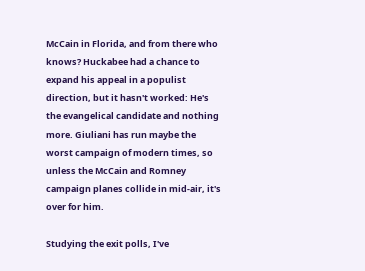McCain in Florida, and from there who knows? Huckabee had a chance to expand his appeal in a populist direction, but it hasn't worked: He's the evangelical candidate and nothing more. Giuliani has run maybe the worst campaign of modern times, so unless the McCain and Romney campaign planes collide in mid-air, it's over for him.

Studying the exit polls, I've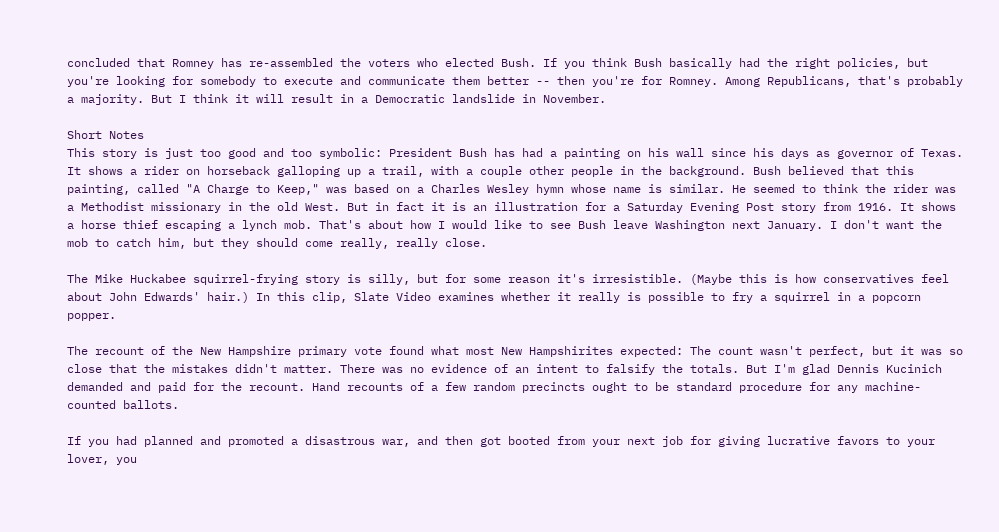concluded that Romney has re-assembled the voters who elected Bush. If you think Bush basically had the right policies, but you're looking for somebody to execute and communicate them better -- then you're for Romney. Among Republicans, that's probably a majority. But I think it will result in a Democratic landslide in November.

Short Notes
This story is just too good and too symbolic: President Bush has had a painting on his wall since his days as governor of Texas. It shows a rider on horseback galloping up a trail, with a couple other people in the background. Bush believed that this painting, called "A Charge to Keep," was based on a Charles Wesley hymn whose name is similar. He seemed to think the rider was a Methodist missionary in the old West. But in fact it is an illustration for a Saturday Evening Post story from 1916. It shows a horse thief escaping a lynch mob. That's about how I would like to see Bush leave Washington next January. I don't want the mob to catch him, but they should come really, really close.

The Mike Huckabee squirrel-frying story is silly, but for some reason it's irresistible. (Maybe this is how conservatives feel about John Edwards' hair.) In this clip, Slate Video examines whether it really is possible to fry a squirrel in a popcorn popper.

The recount of the New Hampshire primary vote found what most New Hampshirites expected: The count wasn't perfect, but it was so close that the mistakes didn't matter. There was no evidence of an intent to falsify the totals. But I'm glad Dennis Kucinich demanded and paid for the recount. Hand recounts of a few random precincts ought to be standard procedure for any machine-counted ballots.

If you had planned and promoted a disastrous war, and then got booted from your next job for giving lucrative favors to your lover, you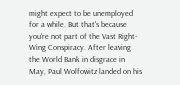might expect to be unemployed for a while. But that's because you're not part of the Vast Right-Wing Conspiracy. After leaving the World Bank in disgrace in May, Paul Wolfowitz landed on his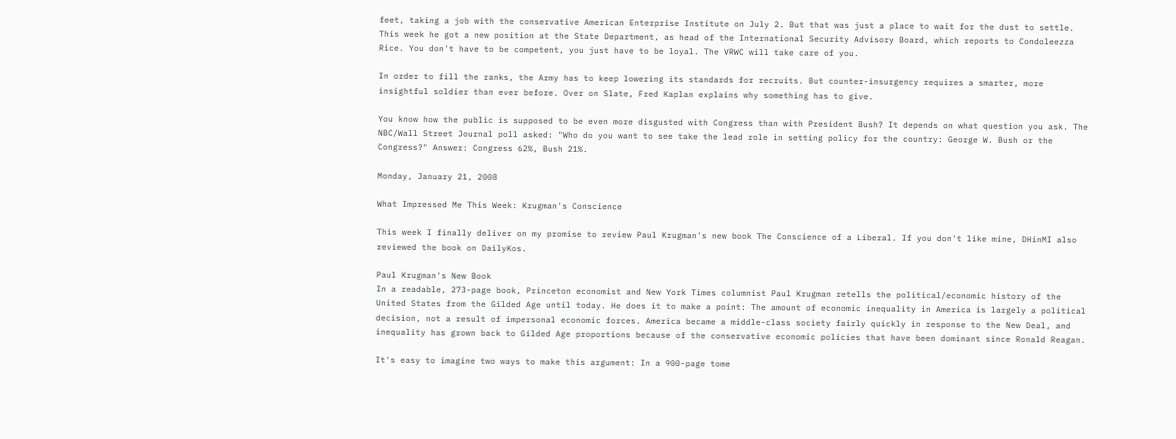feet, taking a job with the conservative American Enterprise Institute on July 2. But that was just a place to wait for the dust to settle. This week he got a new position at the State Department, as head of the International Security Advisory Board, which reports to Condoleezza Rice. You don't have to be competent, you just have to be loyal. The VRWC will take care of you.

In order to fill the ranks, the Army has to keep lowering its standards for recruits. But counter-insurgency requires a smarter, more insightful soldier than ever before. Over on Slate, Fred Kaplan explains why something has to give.

You know how the public is supposed to be even more disgusted with Congress than with President Bush? It depends on what question you ask. The NBC/Wall Street Journal poll asked: "Who do you want to see take the lead role in setting policy for the country: George W. Bush or the Congress?" Answer: Congress 62%, Bush 21%.

Monday, January 21, 2008

What Impressed Me This Week: Krugman's Conscience

This week I finally deliver on my promise to review Paul Krugman's new book The Conscience of a Liberal. If you don't like mine, DHinMI also reviewed the book on DailyKos.

Paul Krugman's New Book
In a readable, 273-page book, Princeton economist and New York Times columnist Paul Krugman retells the political/economic history of the United States from the Gilded Age until today. He does it to make a point: The amount of economic inequality in America is largely a political decision, not a result of impersonal economic forces. America became a middle-class society fairly quickly in response to the New Deal, and inequality has grown back to Gilded Age proportions because of the conservative economic policies that have been dominant since Ronald Reagan.

It's easy to imagine two ways to make this argument: In a 900-page tome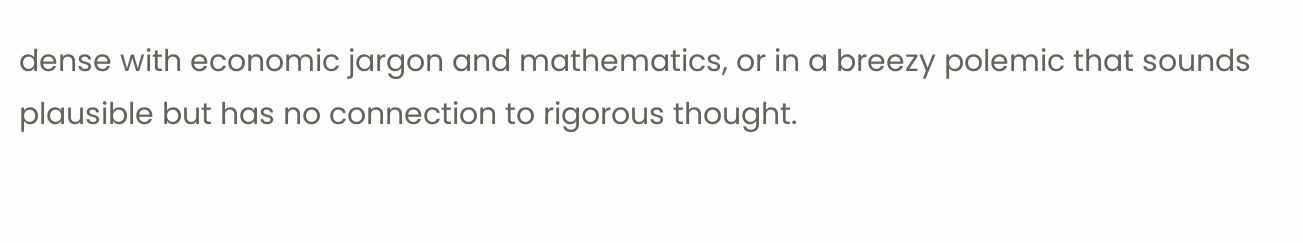dense with economic jargon and mathematics, or in a breezy polemic that sounds plausible but has no connection to rigorous thought.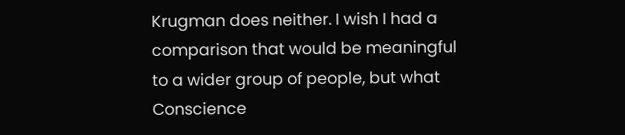Krugman does neither. I wish I had a comparison that would be meaningful to a wider group of people, but what Conscience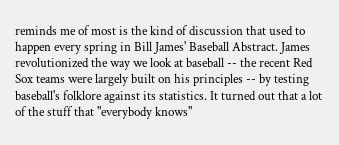reminds me of most is the kind of discussion that used to happen every spring in Bill James' Baseball Abstract. James revolutionized the way we look at baseball -- the recent Red Sox teams were largely built on his principles -- by testing baseball's folklore against its statistics. It turned out that a lot of the stuff that "everybody knows"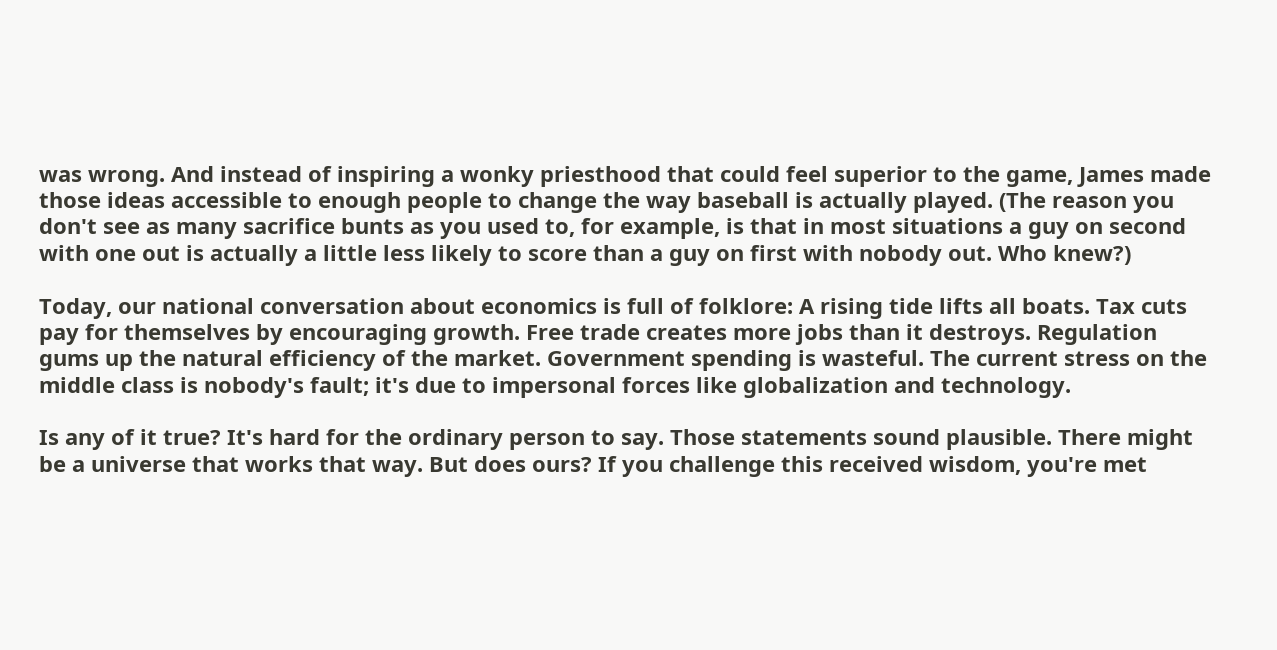was wrong. And instead of inspiring a wonky priesthood that could feel superior to the game, James made those ideas accessible to enough people to change the way baseball is actually played. (The reason you don't see as many sacrifice bunts as you used to, for example, is that in most situations a guy on second with one out is actually a little less likely to score than a guy on first with nobody out. Who knew?)

Today, our national conversation about economics is full of folklore: A rising tide lifts all boats. Tax cuts pay for themselves by encouraging growth. Free trade creates more jobs than it destroys. Regulation gums up the natural efficiency of the market. Government spending is wasteful. The current stress on the middle class is nobody's fault; it's due to impersonal forces like globalization and technology.

Is any of it true? It's hard for the ordinary person to say. Those statements sound plausible. There might be a universe that works that way. But does ours? If you challenge this received wisdom, you're met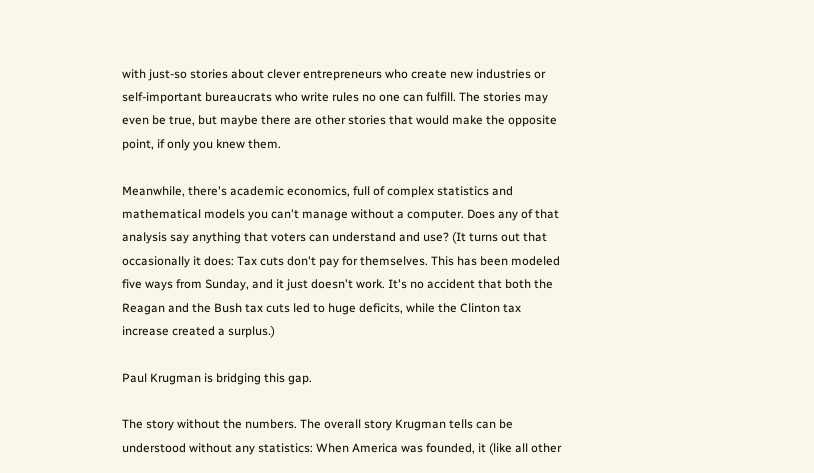with just-so stories about clever entrepreneurs who create new industries or self-important bureaucrats who write rules no one can fulfill. The stories may even be true, but maybe there are other stories that would make the opposite point, if only you knew them.

Meanwhile, there's academic economics, full of complex statistics and mathematical models you can't manage without a computer. Does any of that analysis say anything that voters can understand and use? (It turns out that occasionally it does: Tax cuts don't pay for themselves. This has been modeled five ways from Sunday, and it just doesn't work. It's no accident that both the Reagan and the Bush tax cuts led to huge deficits, while the Clinton tax increase created a surplus.)

Paul Krugman is bridging this gap.

The story without the numbers. The overall story Krugman tells can be understood without any statistics: When America was founded, it (like all other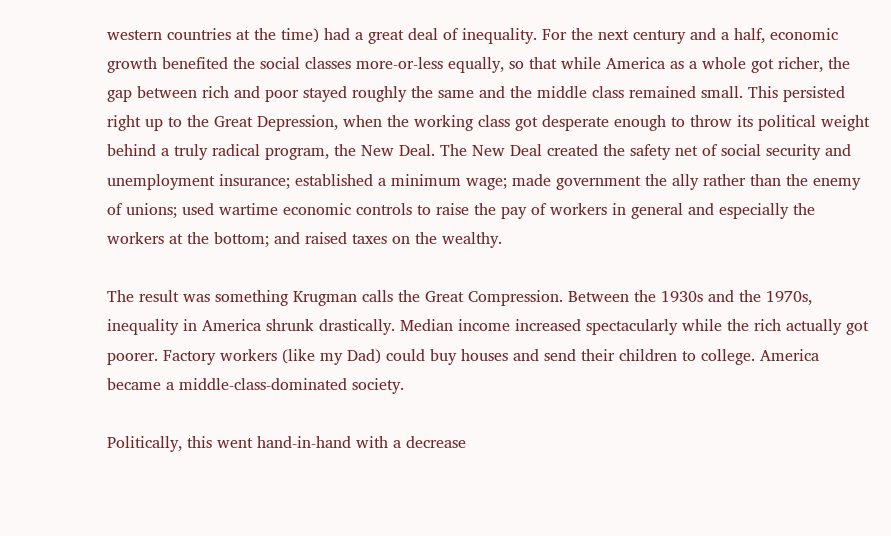western countries at the time) had a great deal of inequality. For the next century and a half, economic growth benefited the social classes more-or-less equally, so that while America as a whole got richer, the gap between rich and poor stayed roughly the same and the middle class remained small. This persisted right up to the Great Depression, when the working class got desperate enough to throw its political weight behind a truly radical program, the New Deal. The New Deal created the safety net of social security and unemployment insurance; established a minimum wage; made government the ally rather than the enemy of unions; used wartime economic controls to raise the pay of workers in general and especially the workers at the bottom; and raised taxes on the wealthy.

The result was something Krugman calls the Great Compression. Between the 1930s and the 1970s, inequality in America shrunk drastically. Median income increased spectacularly while the rich actually got poorer. Factory workers (like my Dad) could buy houses and send their children to college. America became a middle-class-dominated society.

Politically, this went hand-in-hand with a decrease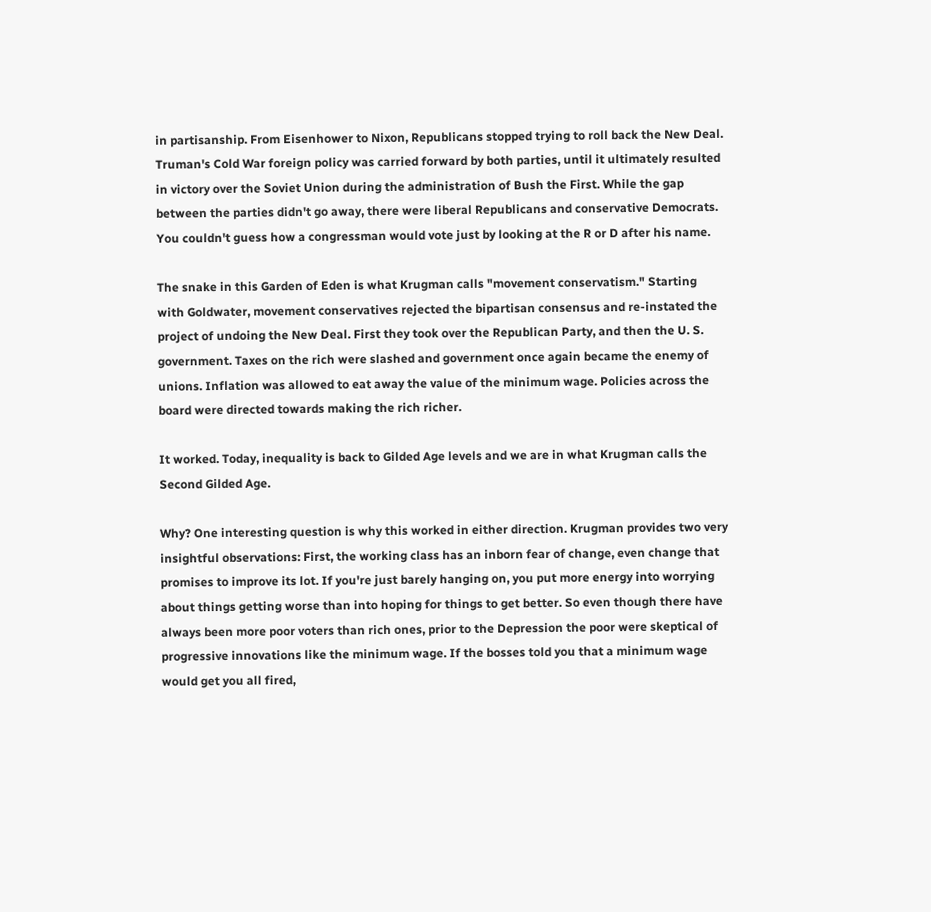in partisanship. From Eisenhower to Nixon, Republicans stopped trying to roll back the New Deal. Truman's Cold War foreign policy was carried forward by both parties, until it ultimately resulted in victory over the Soviet Union during the administration of Bush the First. While the gap between the parties didn't go away, there were liberal Republicans and conservative Democrats. You couldn't guess how a congressman would vote just by looking at the R or D after his name.

The snake in this Garden of Eden is what Krugman calls "movement conservatism." Starting with Goldwater, movement conservatives rejected the bipartisan consensus and re-instated the project of undoing the New Deal. First they took over the Republican Party, and then the U. S. government. Taxes on the rich were slashed and government once again became the enemy of unions. Inflation was allowed to eat away the value of the minimum wage. Policies across the board were directed towards making the rich richer.

It worked. Today, inequality is back to Gilded Age levels and we are in what Krugman calls the Second Gilded Age.

Why? One interesting question is why this worked in either direction. Krugman provides two very insightful observations: First, the working class has an inborn fear of change, even change that promises to improve its lot. If you're just barely hanging on, you put more energy into worrying about things getting worse than into hoping for things to get better. So even though there have always been more poor voters than rich ones, prior to the Depression the poor were skeptical of progressive innovations like the minimum wage. If the bosses told you that a minimum wage would get you all fired,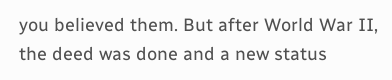you believed them. But after World War II, the deed was done and a new status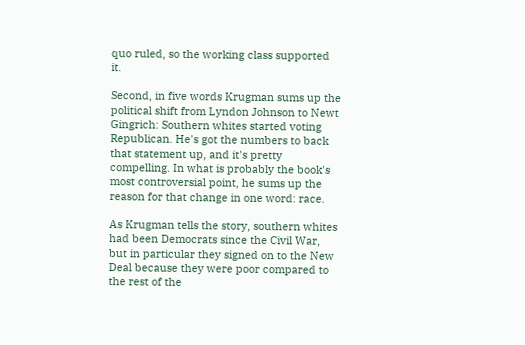quo ruled, so the working class supported it.

Second, in five words Krugman sums up the political shift from Lyndon Johnson to Newt Gingrich: Southern whites started voting Republican. He's got the numbers to back that statement up, and it's pretty compelling. In what is probably the book's most controversial point, he sums up the reason for that change in one word: race.

As Krugman tells the story, southern whites had been Democrats since the Civil War, but in particular they signed on to the New Deal because they were poor compared to the rest of the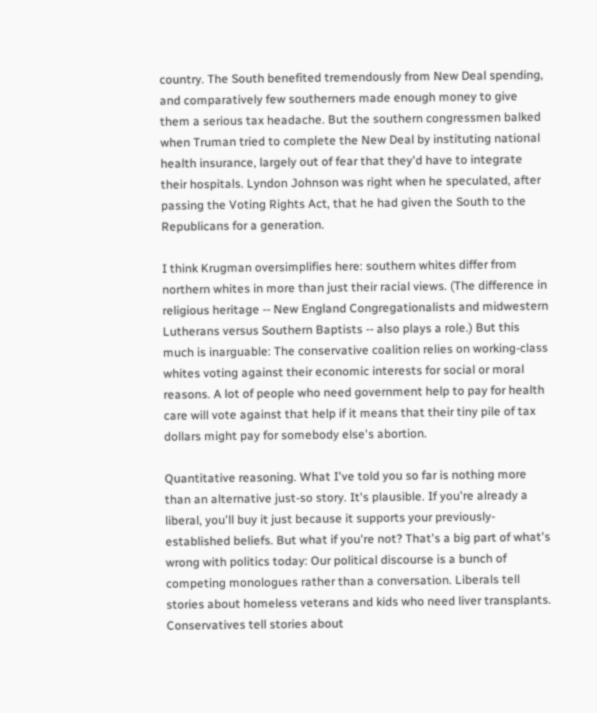country. The South benefited tremendously from New Deal spending, and comparatively few southerners made enough money to give them a serious tax headache. But the southern congressmen balked when Truman tried to complete the New Deal by instituting national health insurance, largely out of fear that they'd have to integrate their hospitals. Lyndon Johnson was right when he speculated, after passing the Voting Rights Act, that he had given the South to the Republicans for a generation.

I think Krugman oversimplifies here: southern whites differ from northern whites in more than just their racial views. (The difference in religious heritage -- New England Congregationalists and midwestern Lutherans versus Southern Baptists -- also plays a role.) But this much is inarguable: The conservative coalition relies on working-class whites voting against their economic interests for social or moral reasons. A lot of people who need government help to pay for health care will vote against that help if it means that their tiny pile of tax dollars might pay for somebody else's abortion.

Quantitative reasoning. What I've told you so far is nothing more than an alternative just-so story. It's plausible. If you're already a liberal, you'll buy it just because it supports your previously-established beliefs. But what if you're not? That's a big part of what's wrong with politics today: Our political discourse is a bunch of competing monologues rather than a conversation. Liberals tell stories about homeless veterans and kids who need liver transplants. Conservatives tell stories about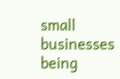small businesses being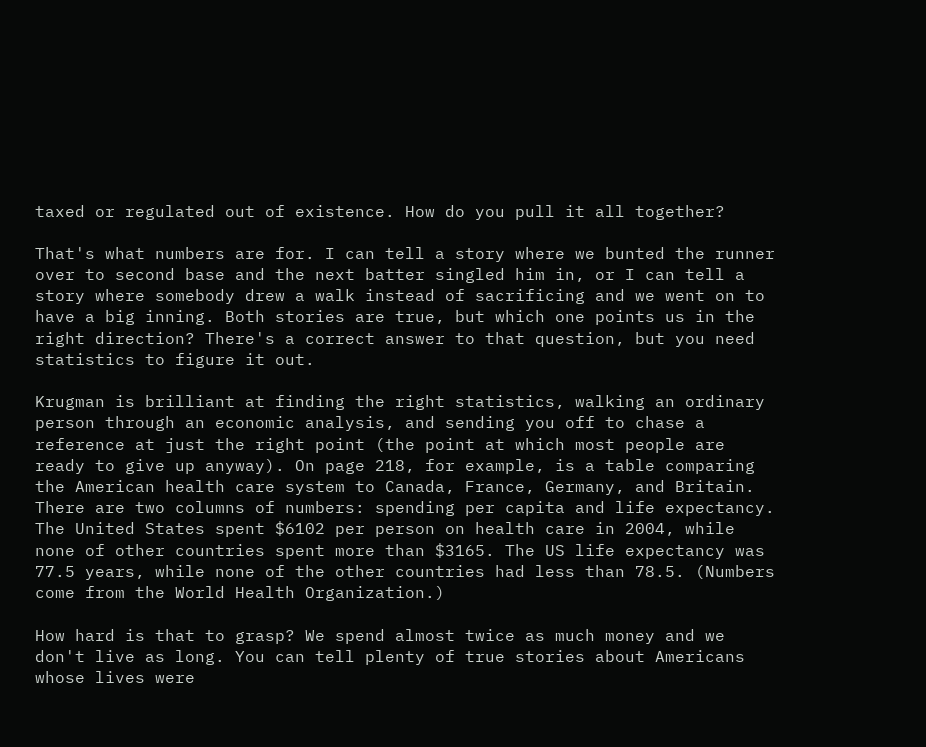taxed or regulated out of existence. How do you pull it all together?

That's what numbers are for. I can tell a story where we bunted the runner over to second base and the next batter singled him in, or I can tell a story where somebody drew a walk instead of sacrificing and we went on to have a big inning. Both stories are true, but which one points us in the right direction? There's a correct answer to that question, but you need statistics to figure it out.

Krugman is brilliant at finding the right statistics, walking an ordinary person through an economic analysis, and sending you off to chase a reference at just the right point (the point at which most people are ready to give up anyway). On page 218, for example, is a table comparing the American health care system to Canada, France, Germany, and Britain. There are two columns of numbers: spending per capita and life expectancy. The United States spent $6102 per person on health care in 2004, while none of other countries spent more than $3165. The US life expectancy was 77.5 years, while none of the other countries had less than 78.5. (Numbers come from the World Health Organization.)

How hard is that to grasp? We spend almost twice as much money and we don't live as long. You can tell plenty of true stories about Americans whose lives were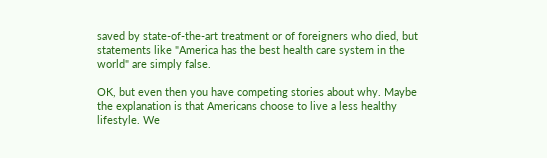saved by state-of-the-art treatment or of foreigners who died, but statements like "America has the best health care system in the world" are simply false.

OK, but even then you have competing stories about why. Maybe the explanation is that Americans choose to live a less healthy lifestyle. We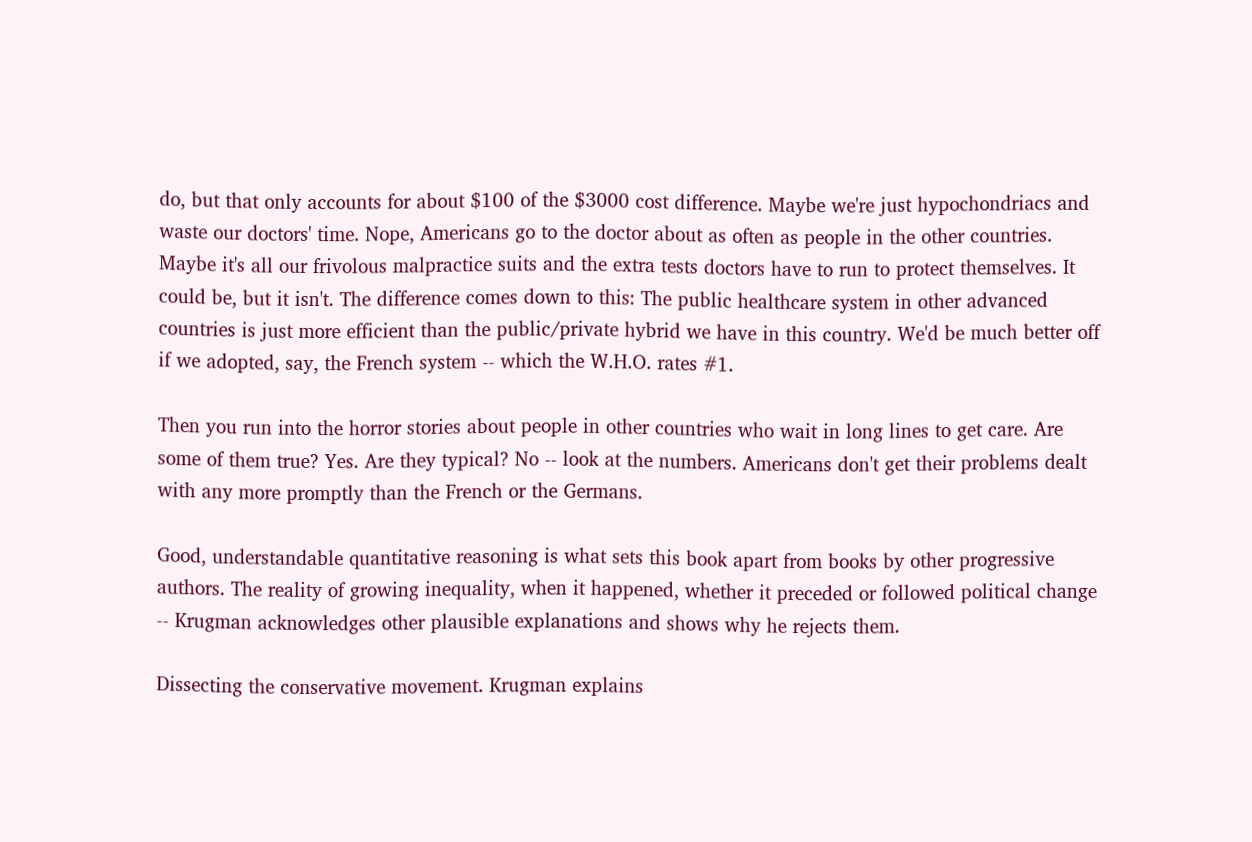do, but that only accounts for about $100 of the $3000 cost difference. Maybe we're just hypochondriacs and waste our doctors' time. Nope, Americans go to the doctor about as often as people in the other countries. Maybe it's all our frivolous malpractice suits and the extra tests doctors have to run to protect themselves. It could be, but it isn't. The difference comes down to this: The public healthcare system in other advanced countries is just more efficient than the public/private hybrid we have in this country. We'd be much better off if we adopted, say, the French system -- which the W.H.O. rates #1.

Then you run into the horror stories about people in other countries who wait in long lines to get care. Are some of them true? Yes. Are they typical? No -- look at the numbers. Americans don't get their problems dealt with any more promptly than the French or the Germans.

Good, understandable quantitative reasoning is what sets this book apart from books by other progressive authors. The reality of growing inequality, when it happened, whether it preceded or followed political change -- Krugman acknowledges other plausible explanations and shows why he rejects them.

Dissecting the conservative movement. Krugman explains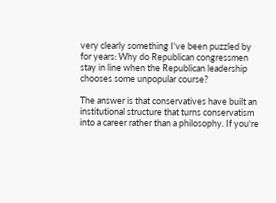very clearly something I've been puzzled by for years: Why do Republican congressmen stay in line when the Republican leadership chooses some unpopular course?

The answer is that conservatives have built an institutional structure that turns conservatism into a career rather than a philosophy. If you're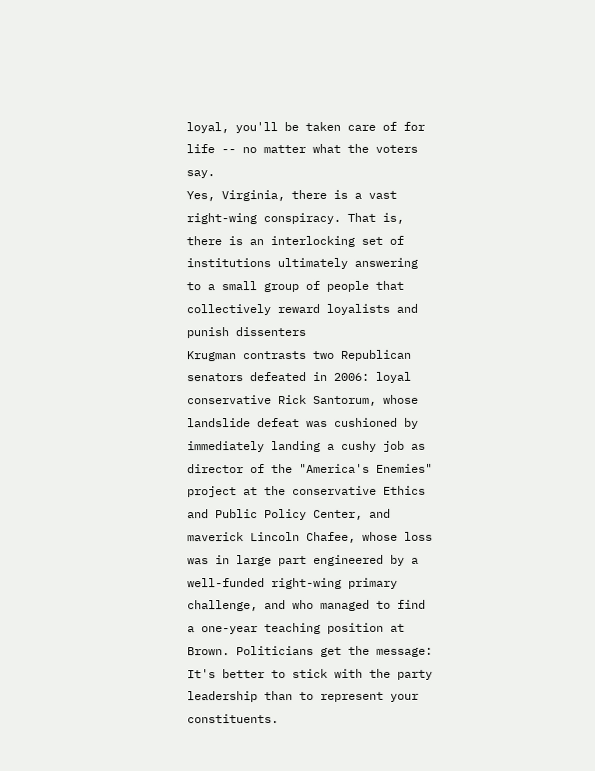loyal, you'll be taken care of for life -- no matter what the voters say.
Yes, Virginia, there is a vast right-wing conspiracy. That is, there is an interlocking set of institutions ultimately answering to a small group of people that collectively reward loyalists and punish dissenters
Krugman contrasts two Republican senators defeated in 2006: loyal conservative Rick Santorum, whose landslide defeat was cushioned by immediately landing a cushy job as director of the "America's Enemies" project at the conservative Ethics and Public Policy Center, and maverick Lincoln Chafee, whose loss was in large part engineered by a well-funded right-wing primary challenge, and who managed to find a one-year teaching position at Brown. Politicians get the message: It's better to stick with the party leadership than to represent your constituents.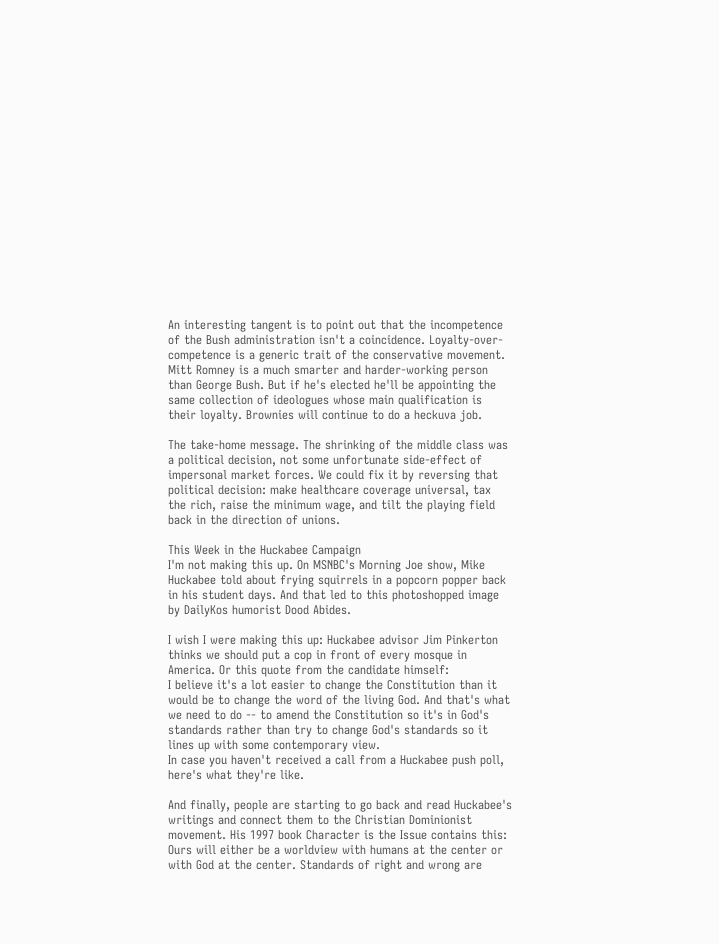An interesting tangent is to point out that the incompetence of the Bush administration isn't a coincidence. Loyalty-over-competence is a generic trait of the conservative movement. Mitt Romney is a much smarter and harder-working person than George Bush. But if he's elected he'll be appointing the same collection of ideologues whose main qualification is their loyalty. Brownies will continue to do a heckuva job.

The take-home message. The shrinking of the middle class was a political decision, not some unfortunate side-effect of impersonal market forces. We could fix it by reversing that political decision: make healthcare coverage universal, tax the rich, raise the minimum wage, and tilt the playing field back in the direction of unions.

This Week in the Huckabee Campaign
I'm not making this up. On MSNBC's Morning Joe show, Mike Huckabee told about frying squirrels in a popcorn popper back in his student days. And that led to this photoshopped image by DailyKos humorist Dood Abides.

I wish I were making this up: Huckabee advisor Jim Pinkerton thinks we should put a cop in front of every mosque in America. Or this quote from the candidate himself:
I believe it's a lot easier to change the Constitution than it would be to change the word of the living God. And that's what we need to do -- to amend the Constitution so it's in God's standards rather than try to change God's standards so it lines up with some contemporary view.
In case you haven't received a call from a Huckabee push poll, here's what they're like.

And finally, people are starting to go back and read Huckabee's writings and connect them to the Christian Dominionist movement. His 1997 book Character is the Issue contains this:
Ours will either be a worldview with humans at the center or with God at the center. Standards of right and wrong are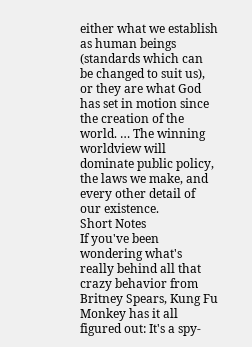either what we establish as human beings (standards which can be changed to suit us), or they are what God has set in motion since the creation of the world. … The winning worldview will dominate public policy, the laws we make, and every other detail of our existence.
Short Notes
If you've been wondering what's really behind all that crazy behavior from Britney Spears, Kung Fu Monkey has it all figured out: It's a spy-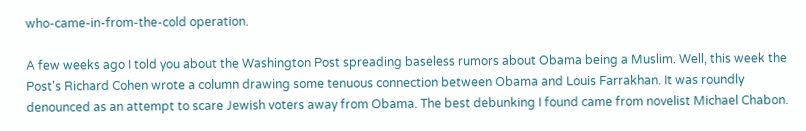who-came-in-from-the-cold operation.

A few weeks ago I told you about the Washington Post spreading baseless rumors about Obama being a Muslim. Well, this week the Post's Richard Cohen wrote a column drawing some tenuous connection between Obama and Louis Farrakhan. It was roundly denounced as an attempt to scare Jewish voters away from Obama. The best debunking I found came from novelist Michael Chabon.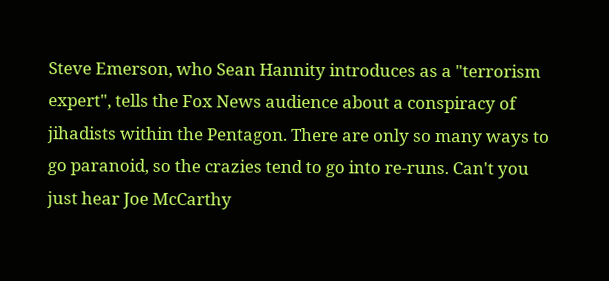Steve Emerson, who Sean Hannity introduces as a "terrorism expert", tells the Fox News audience about a conspiracy of jihadists within the Pentagon. There are only so many ways to go paranoid, so the crazies tend to go into re-runs. Can't you just hear Joe McCarthy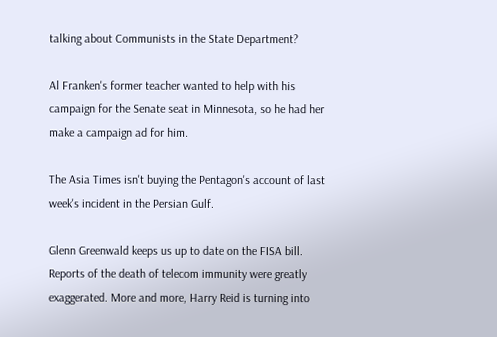talking about Communists in the State Department?

Al Franken's former teacher wanted to help with his campaign for the Senate seat in Minnesota, so he had her make a campaign ad for him.

The Asia Times isn't buying the Pentagon's account of last week's incident in the Persian Gulf.

Glenn Greenwald keeps us up to date on the FISA bill. Reports of the death of telecom immunity were greatly exaggerated. More and more, Harry Reid is turning into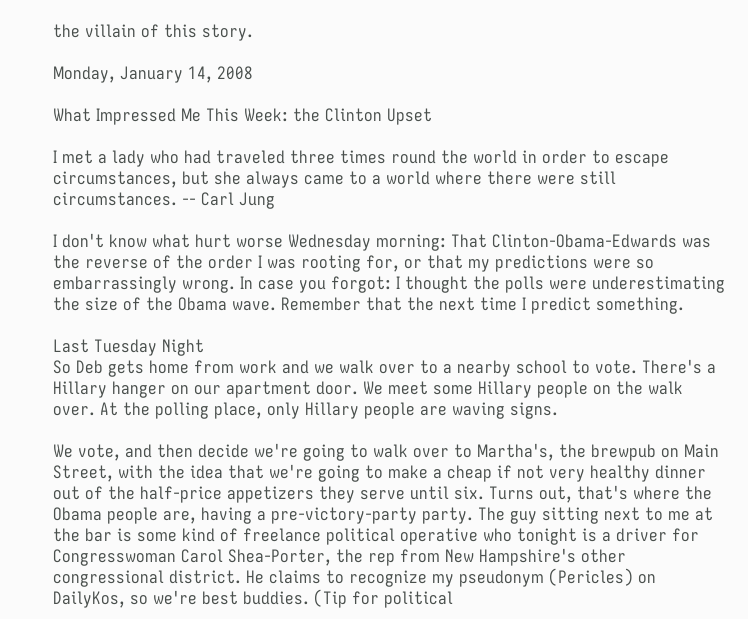the villain of this story.

Monday, January 14, 2008

What Impressed Me This Week: the Clinton Upset

I met a lady who had traveled three times round the world in order to escape circumstances, but she always came to a world where there were still circumstances. -- Carl Jung

I don't know what hurt worse Wednesday morning: That Clinton-Obama-Edwards was the reverse of the order I was rooting for, or that my predictions were so embarrassingly wrong. In case you forgot: I thought the polls were underestimating the size of the Obama wave. Remember that the next time I predict something.

Last Tuesday Night
So Deb gets home from work and we walk over to a nearby school to vote. There's a Hillary hanger on our apartment door. We meet some Hillary people on the walk over. At the polling place, only Hillary people are waving signs.

We vote, and then decide we're going to walk over to Martha's, the brewpub on Main Street, with the idea that we're going to make a cheap if not very healthy dinner out of the half-price appetizers they serve until six. Turns out, that's where the Obama people are, having a pre-victory-party party. The guy sitting next to me at the bar is some kind of freelance political operative who tonight is a driver for Congresswoman Carol Shea-Porter, the rep from New Hampshire's other congressional district. He claims to recognize my pseudonym (Pericles) on DailyKos, so we're best buddies. (Tip for political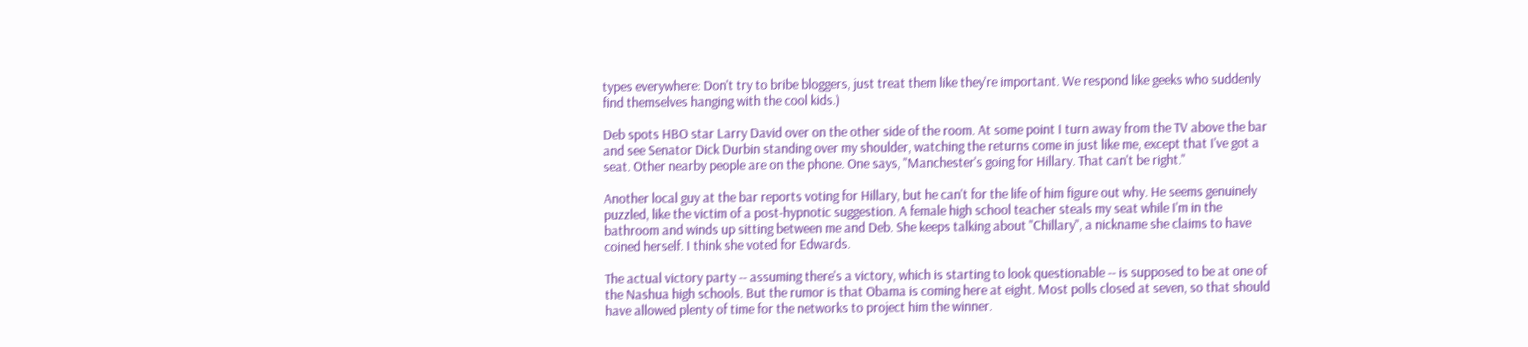types everywhere: Don't try to bribe bloggers, just treat them like they're important. We respond like geeks who suddenly find themselves hanging with the cool kids.)

Deb spots HBO star Larry David over on the other side of the room. At some point I turn away from the TV above the bar and see Senator Dick Durbin standing over my shoulder, watching the returns come in just like me, except that I've got a seat. Other nearby people are on the phone. One says, "Manchester's going for Hillary. That can't be right."

Another local guy at the bar reports voting for Hillary, but he can't for the life of him figure out why. He seems genuinely puzzled, like the victim of a post-hypnotic suggestion. A female high school teacher steals my seat while I'm in the bathroom and winds up sitting between me and Deb. She keeps talking about "Chillary", a nickname she claims to have coined herself. I think she voted for Edwards.

The actual victory party -- assuming there's a victory, which is starting to look questionable -- is supposed to be at one of the Nashua high schools. But the rumor is that Obama is coming here at eight. Most polls closed at seven, so that should have allowed plenty of time for the networks to project him the winner.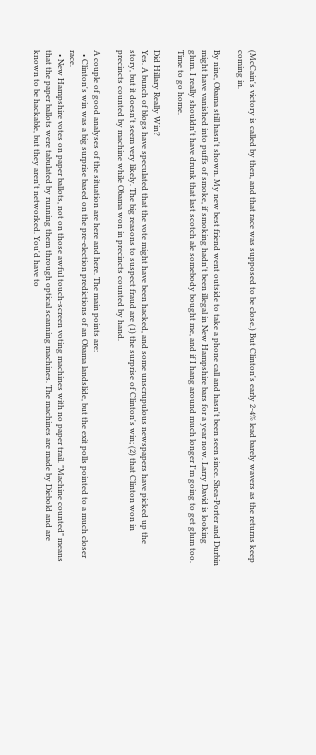(McCain's victory is called by then, and that race was supposed to be close.) But Clinton's early 2-4% lead barely wavers as the returns keep coming in.

By nine, Obama still hasn't shown. My new best friend went outside to take a phone call and hasn't been seen since. Shea-Porter and Durbin might have vanished into puffs of smoke, if smoking hadn't been illegal in New Hampshire bars for a year now. Larry David is looking glum. I really shouldn't have drunk that last scotch ale somebody bought me, and if I hang around much longer I'm going to get glum too. Time to go home.

Did Hillary Really Win?
Yes. A bunch of blogs have speculated that the vote might have been hacked, and some unscrupulous newspapers have picked up the story, but it doesn't seem very likely. The big reasons to suspect fraud are (1) the surprise of Clinton's win; (2) that Clinton won in precincts counted by machine while Obama won in precincts counted by hand.

A couple of good analyses of the situation are here and here. The main points are:
  • Clinton's win was a big surprise based on the pre-election predictions of an Obama landslide, but the exit polls pointed to a much closer race.
  • New Hampshire votes on paper ballots, not on those awful touch-screen voting machines with no paper trail. "Machine counted" means that the paper ballots were tabulated by running them through optical scanning machines. The machines are made by Diebold and are known to be hackable, but they aren't networked. You'd have to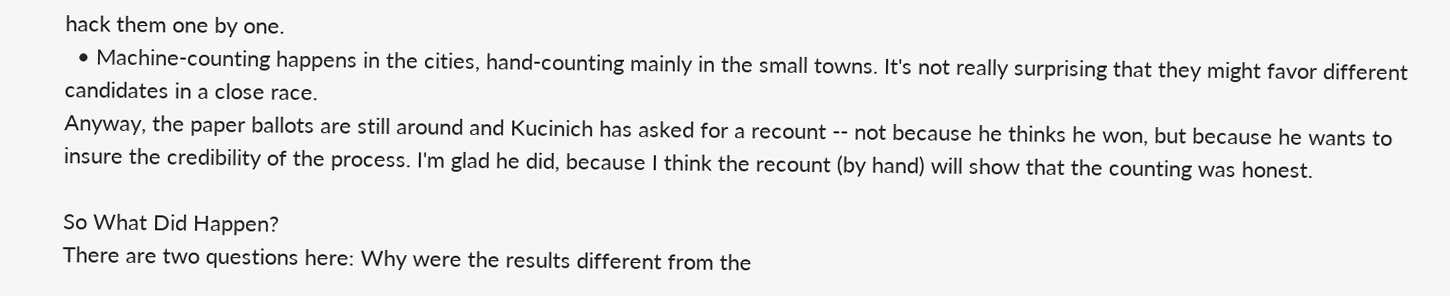hack them one by one.
  • Machine-counting happens in the cities, hand-counting mainly in the small towns. It's not really surprising that they might favor different candidates in a close race.
Anyway, the paper ballots are still around and Kucinich has asked for a recount -- not because he thinks he won, but because he wants to insure the credibility of the process. I'm glad he did, because I think the recount (by hand) will show that the counting was honest.

So What Did Happen?
There are two questions here: Why were the results different from the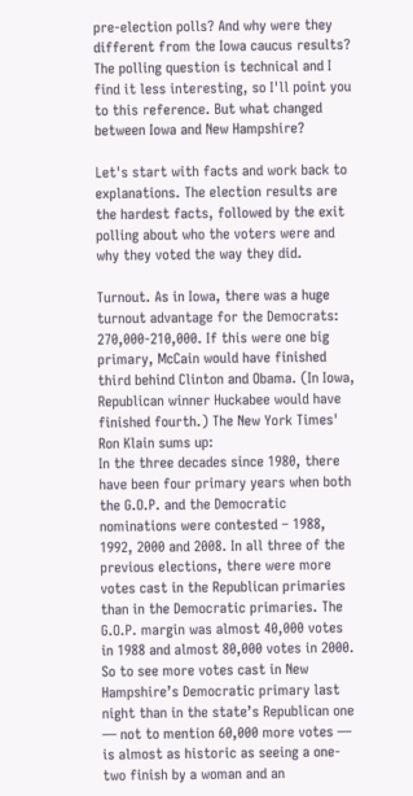pre-election polls? And why were they different from the Iowa caucus results? The polling question is technical and I find it less interesting, so I'll point you to this reference. But what changed between Iowa and New Hampshire?

Let's start with facts and work back to explanations. The election results are the hardest facts, followed by the exit polling about who the voters were and why they voted the way they did.

Turnout. As in Iowa, there was a huge turnout advantage for the Democrats: 270,000-210,000. If this were one big primary, McCain would have finished third behind Clinton and Obama. (In Iowa, Republican winner Huckabee would have finished fourth.) The New York Times' Ron Klain sums up:
In the three decades since 1980, there have been four primary years when both the G.O.P. and the Democratic nominations were contested – 1988, 1992, 2000 and 2008. In all three of the previous elections, there were more votes cast in the Republican primaries than in the Democratic primaries. The G.O.P. margin was almost 40,000 votes in 1988 and almost 80,000 votes in 2000. So to see more votes cast in New Hampshire’s Democratic primary last night than in the state’s Republican one — not to mention 60,000 more votes — is almost as historic as seeing a one-two finish by a woman and an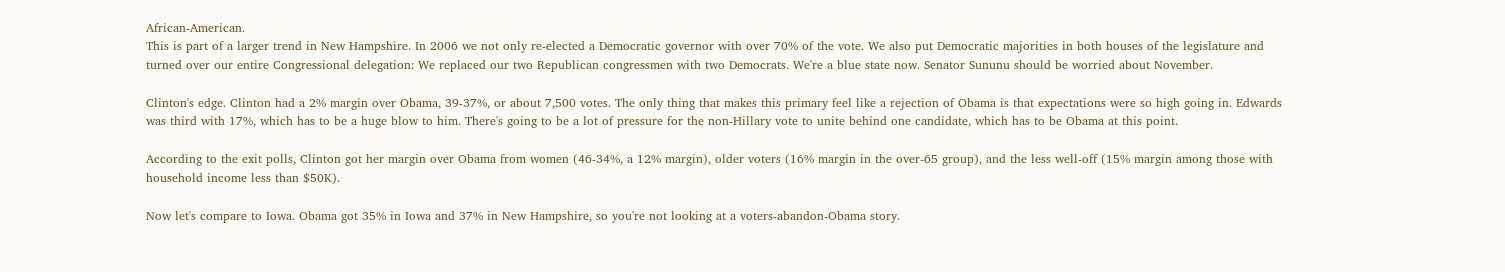African-American.
This is part of a larger trend in New Hampshire. In 2006 we not only re-elected a Democratic governor with over 70% of the vote. We also put Democratic majorities in both houses of the legislature and turned over our entire Congressional delegation: We replaced our two Republican congressmen with two Democrats. We're a blue state now. Senator Sununu should be worried about November.

Clinton's edge. Clinton had a 2% margin over Obama, 39-37%, or about 7,500 votes. The only thing that makes this primary feel like a rejection of Obama is that expectations were so high going in. Edwards was third with 17%, which has to be a huge blow to him. There's going to be a lot of pressure for the non-Hillary vote to unite behind one candidate, which has to be Obama at this point.

According to the exit polls, Clinton got her margin over Obama from women (46-34%, a 12% margin), older voters (16% margin in the over-65 group), and the less well-off (15% margin among those with household income less than $50K).

Now let's compare to Iowa. Obama got 35% in Iowa and 37% in New Hampshire, so you're not looking at a voters-abandon-Obama story.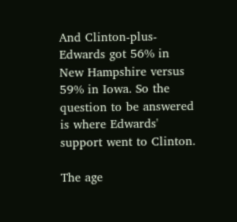And Clinton-plus-Edwards got 56% in New Hampshire versus 59% in Iowa. So the question to be answered is where Edwards' support went to Clinton.

The age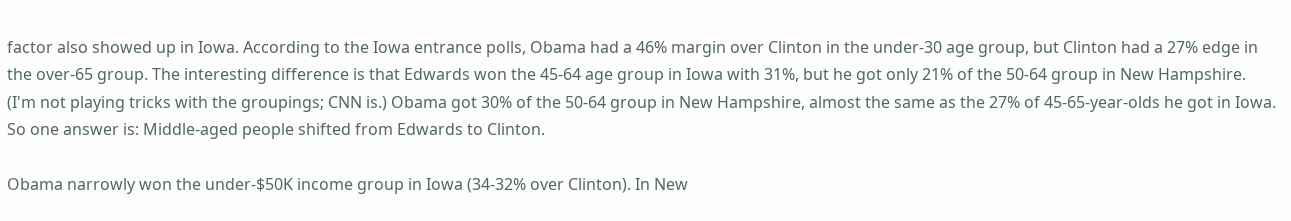factor also showed up in Iowa. According to the Iowa entrance polls, Obama had a 46% margin over Clinton in the under-30 age group, but Clinton had a 27% edge in the over-65 group. The interesting difference is that Edwards won the 45-64 age group in Iowa with 31%, but he got only 21% of the 50-64 group in New Hampshire. (I'm not playing tricks with the groupings; CNN is.) Obama got 30% of the 50-64 group in New Hampshire, almost the same as the 27% of 45-65-year-olds he got in Iowa. So one answer is: Middle-aged people shifted from Edwards to Clinton.

Obama narrowly won the under-$50K income group in Iowa (34-32% over Clinton). In New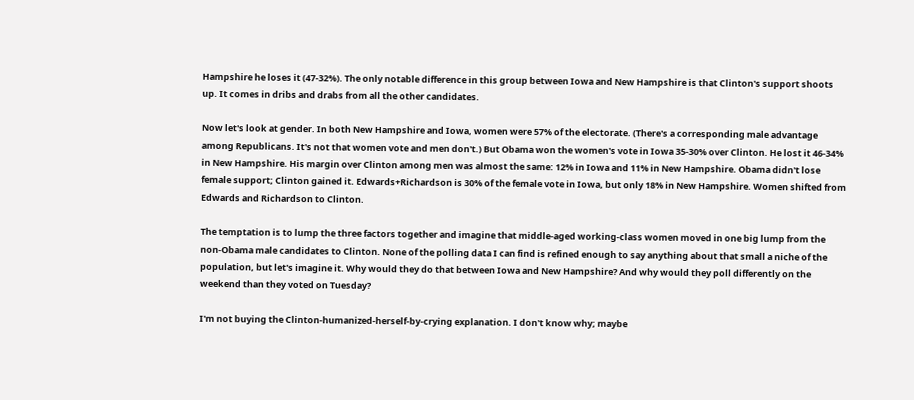Hampshire he loses it (47-32%). The only notable difference in this group between Iowa and New Hampshire is that Clinton's support shoots up. It comes in dribs and drabs from all the other candidates.

Now let's look at gender. In both New Hampshire and Iowa, women were 57% of the electorate. (There's a corresponding male advantage among Republicans. It's not that women vote and men don't.) But Obama won the women's vote in Iowa 35-30% over Clinton. He lost it 46-34% in New Hampshire. His margin over Clinton among men was almost the same: 12% in Iowa and 11% in New Hampshire. Obama didn't lose female support; Clinton gained it. Edwards+Richardson is 30% of the female vote in Iowa, but only 18% in New Hampshire. Women shifted from Edwards and Richardson to Clinton.

The temptation is to lump the three factors together and imagine that middle-aged working-class women moved in one big lump from the non-Obama male candidates to Clinton. None of the polling data I can find is refined enough to say anything about that small a niche of the population, but let's imagine it. Why would they do that between Iowa and New Hampshire? And why would they poll differently on the weekend than they voted on Tuesday?

I'm not buying the Clinton-humanized-herself-by-crying explanation. I don't know why; maybe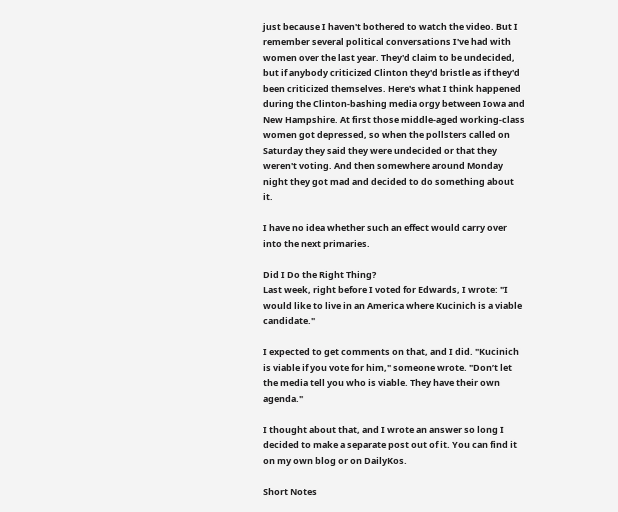just because I haven't bothered to watch the video. But I remember several political conversations I've had with women over the last year. They'd claim to be undecided, but if anybody criticized Clinton they'd bristle as if they'd been criticized themselves. Here's what I think happened during the Clinton-bashing media orgy between Iowa and New Hampshire. At first those middle-aged working-class women got depressed, so when the pollsters called on Saturday they said they were undecided or that they weren't voting. And then somewhere around Monday night they got mad and decided to do something about it.

I have no idea whether such an effect would carry over into the next primaries.

Did I Do the Right Thing?
Last week, right before I voted for Edwards, I wrote: "I would like to live in an America where Kucinich is a viable candidate."

I expected to get comments on that, and I did. "Kucinich is viable if you vote for him," someone wrote. "Don’t let the media tell you who is viable. They have their own agenda."

I thought about that, and I wrote an answer so long I decided to make a separate post out of it. You can find it on my own blog or on DailyKos.

Short Notes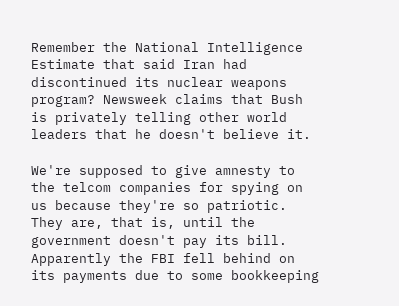Remember the National Intelligence Estimate that said Iran had discontinued its nuclear weapons program? Newsweek claims that Bush is privately telling other world leaders that he doesn't believe it.

We're supposed to give amnesty to the telcom companies for spying on us because they're so patriotic. They are, that is, until the government doesn't pay its bill. Apparently the FBI fell behind on its payments due to some bookkeeping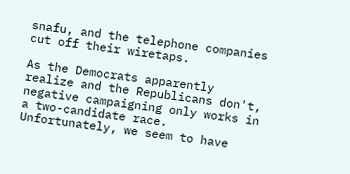snafu, and the telephone companies cut off their wiretaps.

As the Democrats apparently realize and the Republicans don't, negative campaigning only works in a two-candidate race. Unfortunately, we seem to have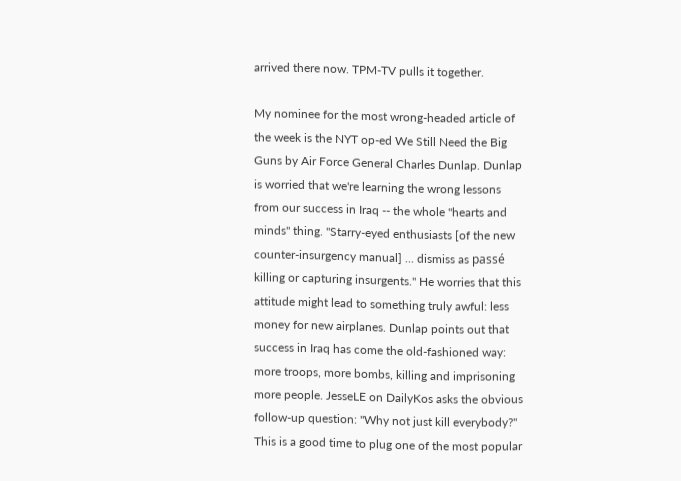arrived there now. TPM-TV pulls it together.

My nominee for the most wrong-headed article of the week is the NYT op-ed We Still Need the Big Guns by Air Force General Charles Dunlap. Dunlap is worried that we're learning the wrong lessons from our success in Iraq -- the whole "hearts and minds" thing. "Starry-eyed enthusiasts [of the new counter-insurgency manual] ... dismiss as passé killing or capturing insurgents." He worries that this attitude might lead to something truly awful: less money for new airplanes. Dunlap points out that success in Iraq has come the old-fashioned way: more troops, more bombs, killing and imprisoning more people. JesseLE on DailyKos asks the obvious follow-up question: "Why not just kill everybody?" This is a good time to plug one of the most popular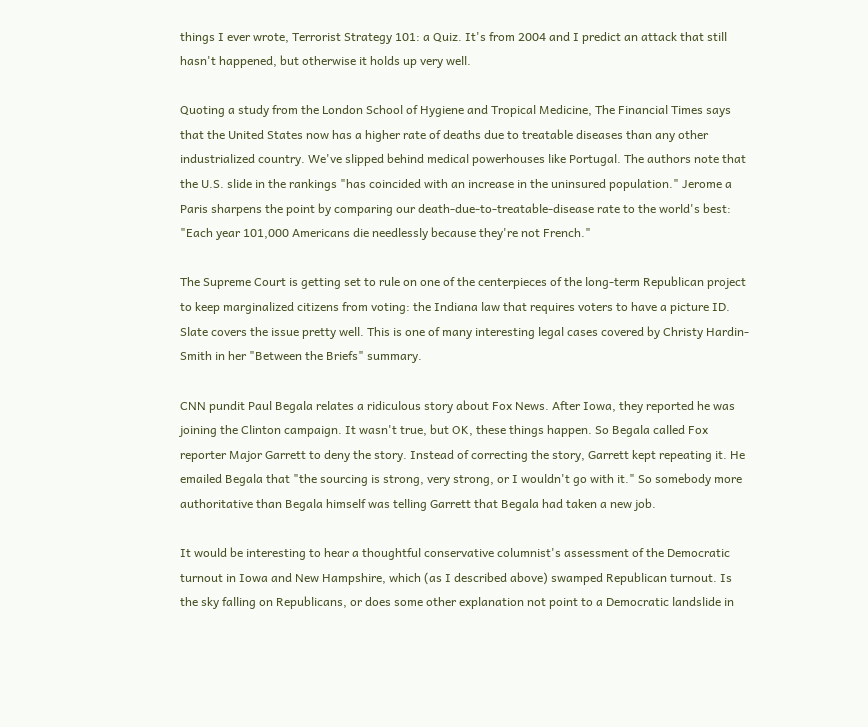things I ever wrote, Terrorist Strategy 101: a Quiz. It's from 2004 and I predict an attack that still hasn't happened, but otherwise it holds up very well.

Quoting a study from the London School of Hygiene and Tropical Medicine, The Financial Times says that the United States now has a higher rate of deaths due to treatable diseases than any other industrialized country. We've slipped behind medical powerhouses like Portugal. The authors note that the U.S. slide in the rankings "has coincided with an increase in the uninsured population." Jerome a Paris sharpens the point by comparing our death-due-to-treatable-disease rate to the world's best: "Each year 101,000 Americans die needlessly because they're not French."

The Supreme Court is getting set to rule on one of the centerpieces of the long-term Republican project to keep marginalized citizens from voting: the Indiana law that requires voters to have a picture ID. Slate covers the issue pretty well. This is one of many interesting legal cases covered by Christy Hardin-Smith in her "Between the Briefs" summary.

CNN pundit Paul Begala relates a ridiculous story about Fox News. After Iowa, they reported he was joining the Clinton campaign. It wasn't true, but OK, these things happen. So Begala called Fox reporter Major Garrett to deny the story. Instead of correcting the story, Garrett kept repeating it. He emailed Begala that "the sourcing is strong, very strong, or I wouldn't go with it." So somebody more authoritative than Begala himself was telling Garrett that Begala had taken a new job.

It would be interesting to hear a thoughtful conservative columnist's assessment of the Democratic turnout in Iowa and New Hampshire, which (as I described above) swamped Republican turnout. Is the sky falling on Republicans, or does some other explanation not point to a Democratic landslide in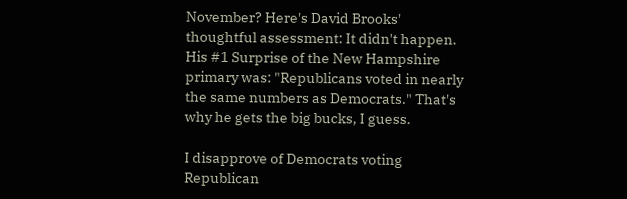November? Here's David Brooks' thoughtful assessment: It didn't happen. His #1 Surprise of the New Hampshire primary was: "Republicans voted in nearly the same numbers as Democrats." That's why he gets the big bucks, I guess.

I disapprove of Democrats voting Republican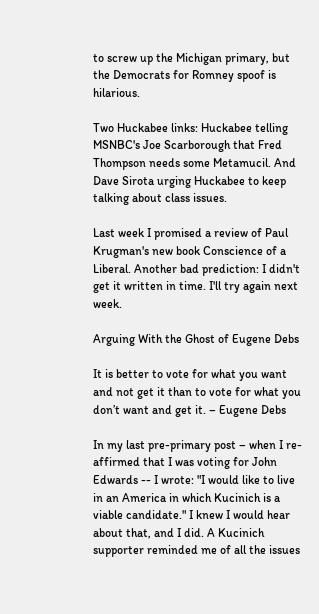to screw up the Michigan primary, but the Democrats for Romney spoof is hilarious.

Two Huckabee links: Huckabee telling MSNBC's Joe Scarborough that Fred Thompson needs some Metamucil. And Dave Sirota urging Huckabee to keep talking about class issues.

Last week I promised a review of Paul Krugman's new book Conscience of a Liberal. Another bad prediction: I didn't get it written in time. I'll try again next week.

Arguing With the Ghost of Eugene Debs

It is better to vote for what you want and not get it than to vote for what you don’t want and get it. – Eugene Debs

In my last pre-primary post – when I re-affirmed that I was voting for John Edwards -- I wrote: "I would like to live in an America in which Kucinich is a viable candidate." I knew I would hear about that, and I did. A Kucinich supporter reminded me of all the issues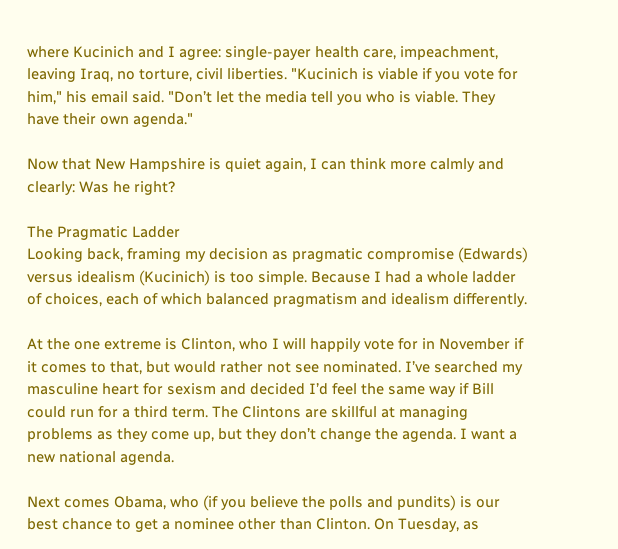where Kucinich and I agree: single-payer health care, impeachment, leaving Iraq, no torture, civil liberties. "Kucinich is viable if you vote for him," his email said. "Don’t let the media tell you who is viable. They have their own agenda."

Now that New Hampshire is quiet again, I can think more calmly and clearly: Was he right?

The Pragmatic Ladder
Looking back, framing my decision as pragmatic compromise (Edwards) versus idealism (Kucinich) is too simple. Because I had a whole ladder of choices, each of which balanced pragmatism and idealism differently.

At the one extreme is Clinton, who I will happily vote for in November if it comes to that, but would rather not see nominated. I’ve searched my masculine heart for sexism and decided I’d feel the same way if Bill could run for a third term. The Clintons are skillful at managing problems as they come up, but they don’t change the agenda. I want a new national agenda.

Next comes Obama, who (if you believe the polls and pundits) is our best chance to get a nominee other than Clinton. On Tuesday, as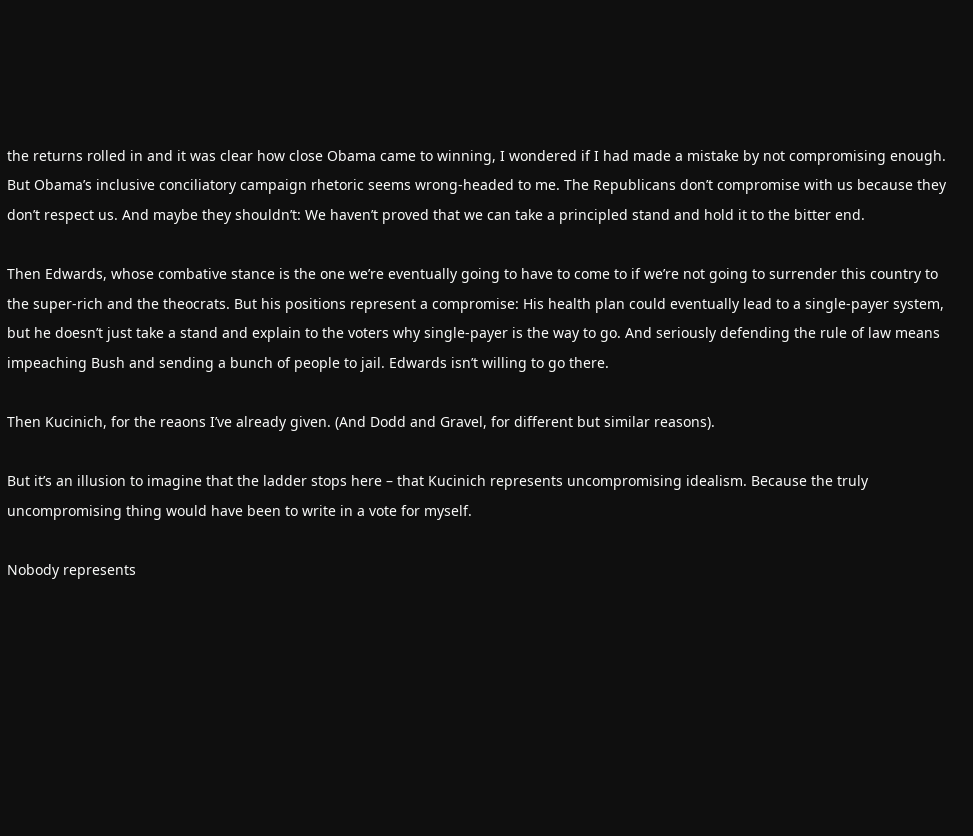the returns rolled in and it was clear how close Obama came to winning, I wondered if I had made a mistake by not compromising enough. But Obama’s inclusive conciliatory campaign rhetoric seems wrong-headed to me. The Republicans don’t compromise with us because they don’t respect us. And maybe they shouldn’t: We haven’t proved that we can take a principled stand and hold it to the bitter end.

Then Edwards, whose combative stance is the one we’re eventually going to have to come to if we’re not going to surrender this country to the super-rich and the theocrats. But his positions represent a compromise: His health plan could eventually lead to a single-payer system, but he doesn’t just take a stand and explain to the voters why single-payer is the way to go. And seriously defending the rule of law means impeaching Bush and sending a bunch of people to jail. Edwards isn’t willing to go there.

Then Kucinich, for the reaons I’ve already given. (And Dodd and Gravel, for different but similar reasons).

But it’s an illusion to imagine that the ladder stops here – that Kucinich represents uncompromising idealism. Because the truly uncompromising thing would have been to write in a vote for myself.

Nobody represents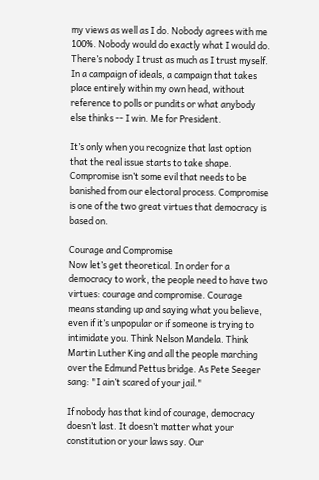my views as well as I do. Nobody agrees with me 100%. Nobody would do exactly what I would do. There’s nobody I trust as much as I trust myself. In a campaign of ideals, a campaign that takes place entirely within my own head, without reference to polls or pundits or what anybody else thinks -- I win. Me for President.

It’s only when you recognize that last option that the real issue starts to take shape. Compromise isn’t some evil that needs to be banished from our electoral process. Compromise is one of the two great virtues that democracy is based on.

Courage and Compromise
Now let’s get theoretical. In order for a democracy to work, the people need to have two virtues: courage and compromise. Courage means standing up and saying what you believe, even if it’s unpopular or if someone is trying to intimidate you. Think Nelson Mandela. Think Martin Luther King and all the people marching over the Edmund Pettus bridge. As Pete Seeger sang: "I ain’t scared of your jail."

If nobody has that kind of courage, democracy doesn’t last. It doesn’t matter what your constitution or your laws say. Our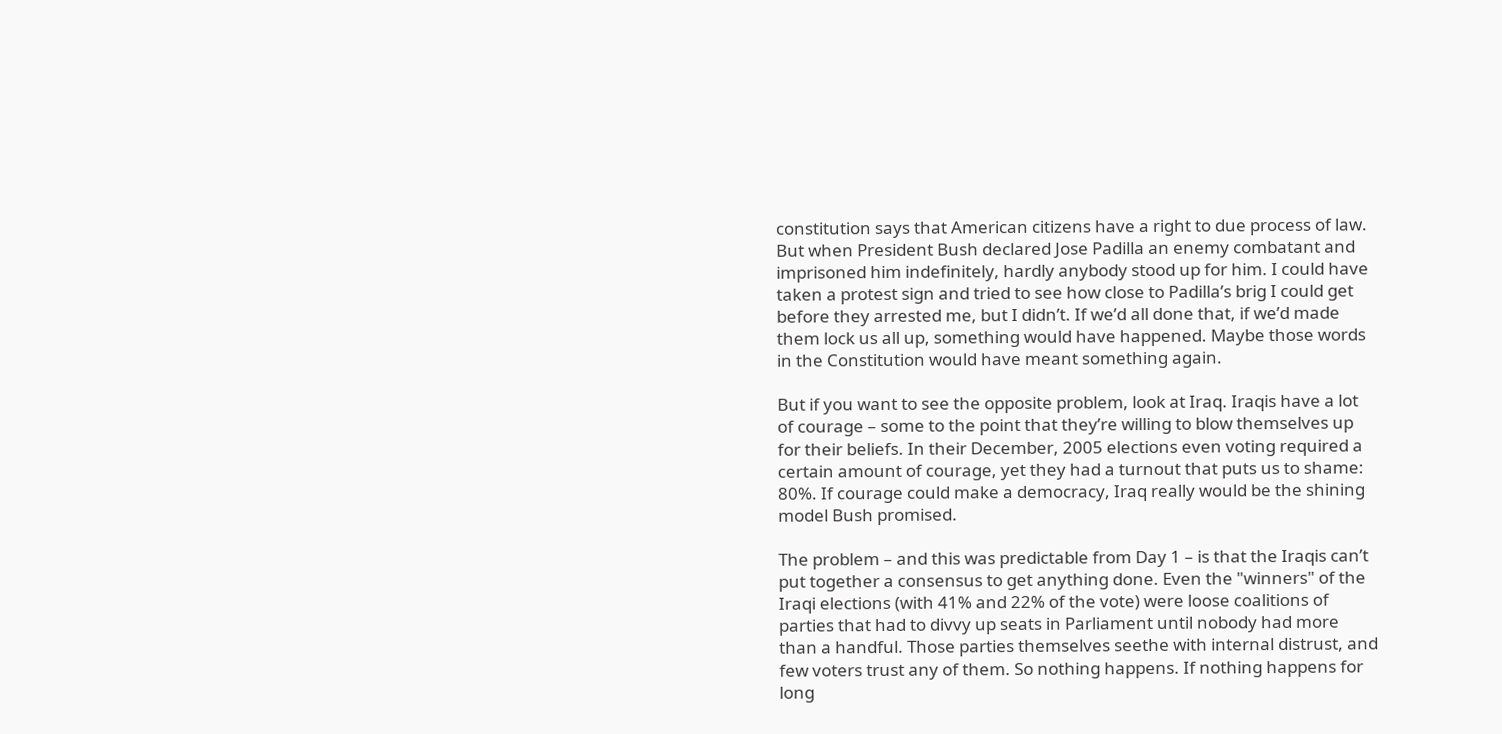constitution says that American citizens have a right to due process of law. But when President Bush declared Jose Padilla an enemy combatant and imprisoned him indefinitely, hardly anybody stood up for him. I could have taken a protest sign and tried to see how close to Padilla’s brig I could get before they arrested me, but I didn’t. If we’d all done that, if we’d made them lock us all up, something would have happened. Maybe those words in the Constitution would have meant something again.

But if you want to see the opposite problem, look at Iraq. Iraqis have a lot of courage – some to the point that they’re willing to blow themselves up for their beliefs. In their December, 2005 elections even voting required a certain amount of courage, yet they had a turnout that puts us to shame: 80%. If courage could make a democracy, Iraq really would be the shining model Bush promised.

The problem – and this was predictable from Day 1 – is that the Iraqis can’t put together a consensus to get anything done. Even the "winners" of the Iraqi elections (with 41% and 22% of the vote) were loose coalitions of parties that had to divvy up seats in Parliament until nobody had more than a handful. Those parties themselves seethe with internal distrust, and few voters trust any of them. So nothing happens. If nothing happens for long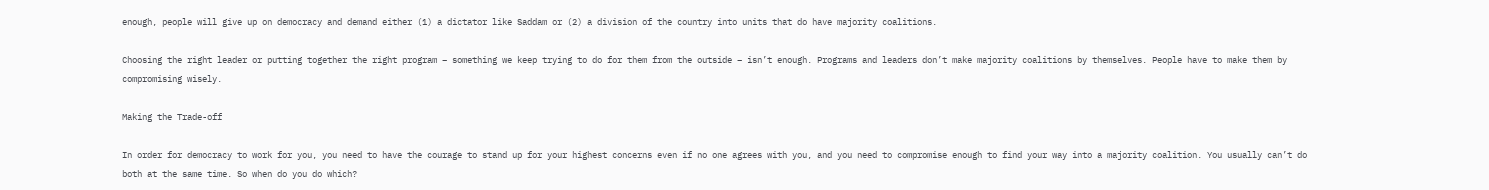enough, people will give up on democracy and demand either (1) a dictator like Saddam or (2) a division of the country into units that do have majority coalitions.

Choosing the right leader or putting together the right program – something we keep trying to do for them from the outside – isn’t enough. Programs and leaders don’t make majority coalitions by themselves. People have to make them by compromising wisely.

Making the Trade-off

In order for democracy to work for you, you need to have the courage to stand up for your highest concerns even if no one agrees with you, and you need to compromise enough to find your way into a majority coalition. You usually can’t do both at the same time. So when do you do which?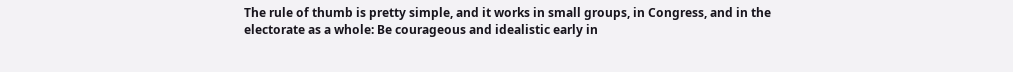The rule of thumb is pretty simple, and it works in small groups, in Congress, and in the electorate as a whole: Be courageous and idealistic early in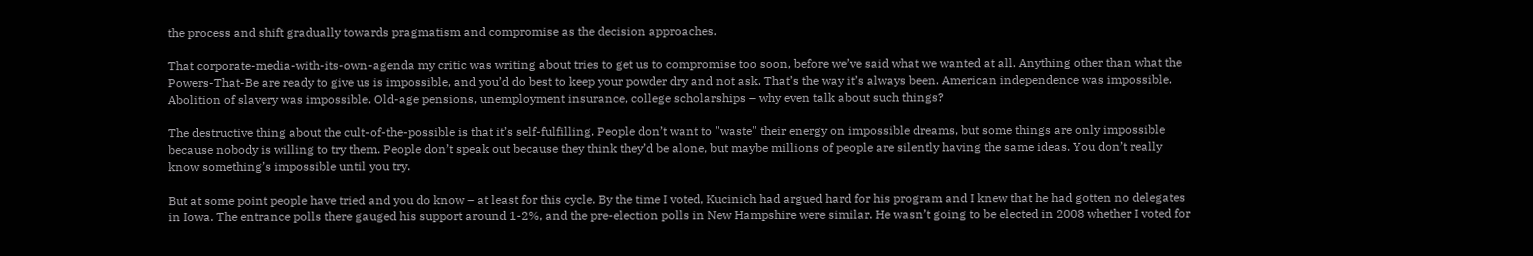the process and shift gradually towards pragmatism and compromise as the decision approaches.

That corporate-media-with-its-own-agenda my critic was writing about tries to get us to compromise too soon, before we’ve said what we wanted at all. Anything other than what the Powers-That-Be are ready to give us is impossible, and you’d do best to keep your powder dry and not ask. That’s the way it’s always been. American independence was impossible. Abolition of slavery was impossible. Old-age pensions, unemployment insurance, college scholarships – why even talk about such things?

The destructive thing about the cult-of-the-possible is that it’s self-fulfilling. People don’t want to "waste" their energy on impossible dreams, but some things are only impossible because nobody is willing to try them. People don’t speak out because they think they’d be alone, but maybe millions of people are silently having the same ideas. You don’t really know something’s impossible until you try.

But at some point people have tried and you do know – at least for this cycle. By the time I voted, Kucinich had argued hard for his program and I knew that he had gotten no delegates in Iowa. The entrance polls there gauged his support around 1-2%, and the pre-election polls in New Hampshire were similar. He wasn’t going to be elected in 2008 whether I voted for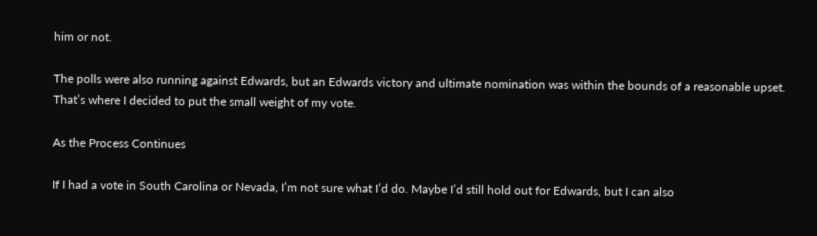him or not.

The polls were also running against Edwards, but an Edwards victory and ultimate nomination was within the bounds of a reasonable upset. That’s where I decided to put the small weight of my vote.

As the Process Continues

If I had a vote in South Carolina or Nevada, I’m not sure what I’d do. Maybe I’d still hold out for Edwards, but I can also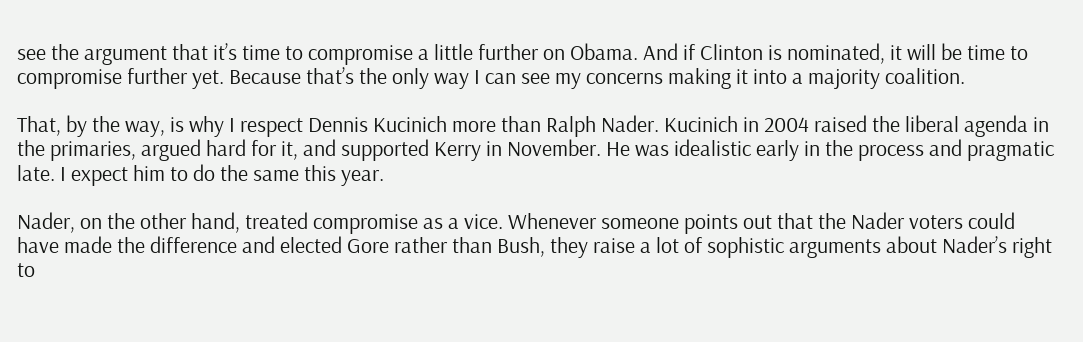see the argument that it’s time to compromise a little further on Obama. And if Clinton is nominated, it will be time to compromise further yet. Because that’s the only way I can see my concerns making it into a majority coalition.

That, by the way, is why I respect Dennis Kucinich more than Ralph Nader. Kucinich in 2004 raised the liberal agenda in the primaries, argued hard for it, and supported Kerry in November. He was idealistic early in the process and pragmatic late. I expect him to do the same this year.

Nader, on the other hand, treated compromise as a vice. Whenever someone points out that the Nader voters could have made the difference and elected Gore rather than Bush, they raise a lot of sophistic arguments about Nader’s right to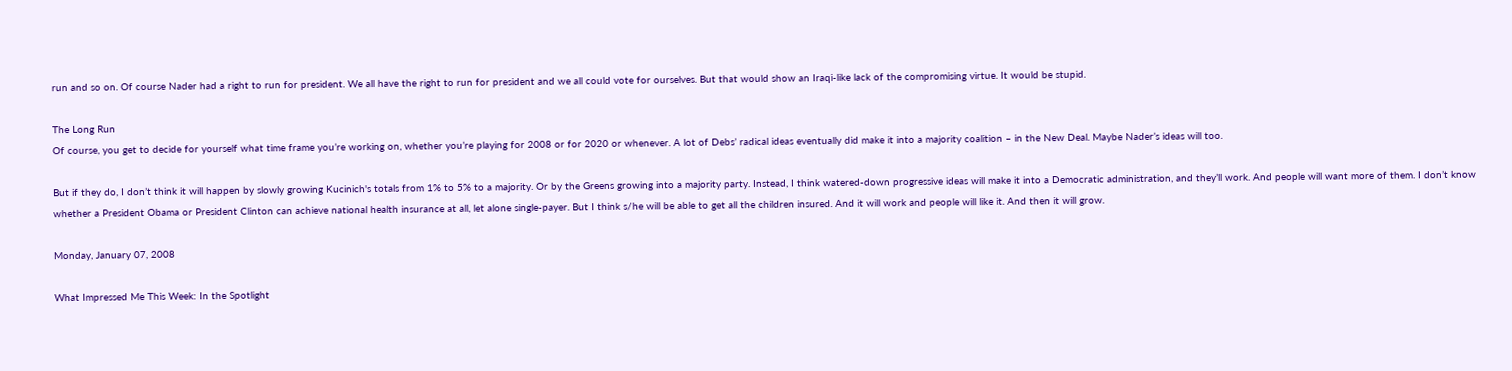run and so on. Of course Nader had a right to run for president. We all have the right to run for president and we all could vote for ourselves. But that would show an Iraqi-like lack of the compromising virtue. It would be stupid.

The Long Run
Of course, you get to decide for yourself what time frame you’re working on, whether you’re playing for 2008 or for 2020 or whenever. A lot of Debs’ radical ideas eventually did make it into a majority coalition – in the New Deal. Maybe Nader’s ideas will too.

But if they do, I don’t think it will happen by slowly growing Kucinich's totals from 1% to 5% to a majority. Or by the Greens growing into a majority party. Instead, I think watered-down progressive ideas will make it into a Democratic administration, and they’ll work. And people will want more of them. I don’t know whether a President Obama or President Clinton can achieve national health insurance at all, let alone single-payer. But I think s/he will be able to get all the children insured. And it will work and people will like it. And then it will grow.

Monday, January 07, 2008

What Impressed Me This Week: In the Spotlight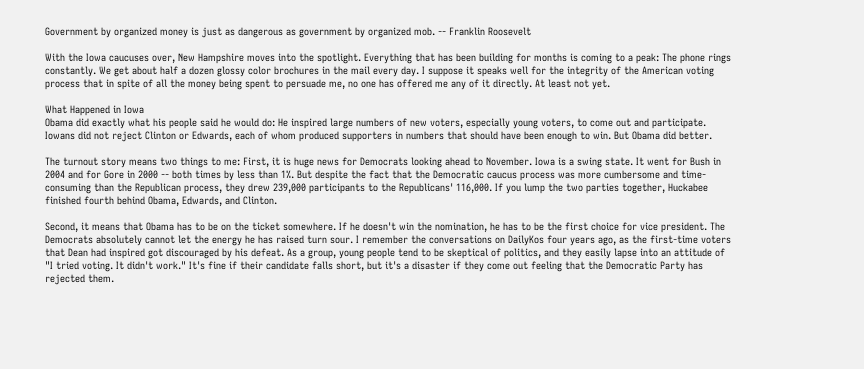Government by organized money is just as dangerous as government by organized mob. -- Franklin Roosevelt

With the Iowa caucuses over, New Hampshire moves into the spotlight. Everything that has been building for months is coming to a peak: The phone rings constantly. We get about half a dozen glossy color brochures in the mail every day. I suppose it speaks well for the integrity of the American voting process that in spite of all the money being spent to persuade me, no one has offered me any of it directly. At least not yet.

What Happened in Iowa
Obama did exactly what his people said he would do: He inspired large numbers of new voters, especially young voters, to come out and participate. Iowans did not reject Clinton or Edwards, each of whom produced supporters in numbers that should have been enough to win. But Obama did better.

The turnout story means two things to me: First, it is huge news for Democrats looking ahead to November. Iowa is a swing state. It went for Bush in 2004 and for Gore in 2000 -- both times by less than 1%. But despite the fact that the Democratic caucus process was more cumbersome and time-consuming than the Republican process, they drew 239,000 participants to the Republicans' 116,000. If you lump the two parties together, Huckabee finished fourth behind Obama, Edwards, and Clinton.

Second, it means that Obama has to be on the ticket somewhere. If he doesn't win the nomination, he has to be the first choice for vice president. The Democrats absolutely cannot let the energy he has raised turn sour. I remember the conversations on DailyKos four years ago, as the first-time voters that Dean had inspired got discouraged by his defeat. As a group, young people tend to be skeptical of politics, and they easily lapse into an attitude of "I tried voting. It didn't work." It's fine if their candidate falls short, but it's a disaster if they come out feeling that the Democratic Party has rejected them.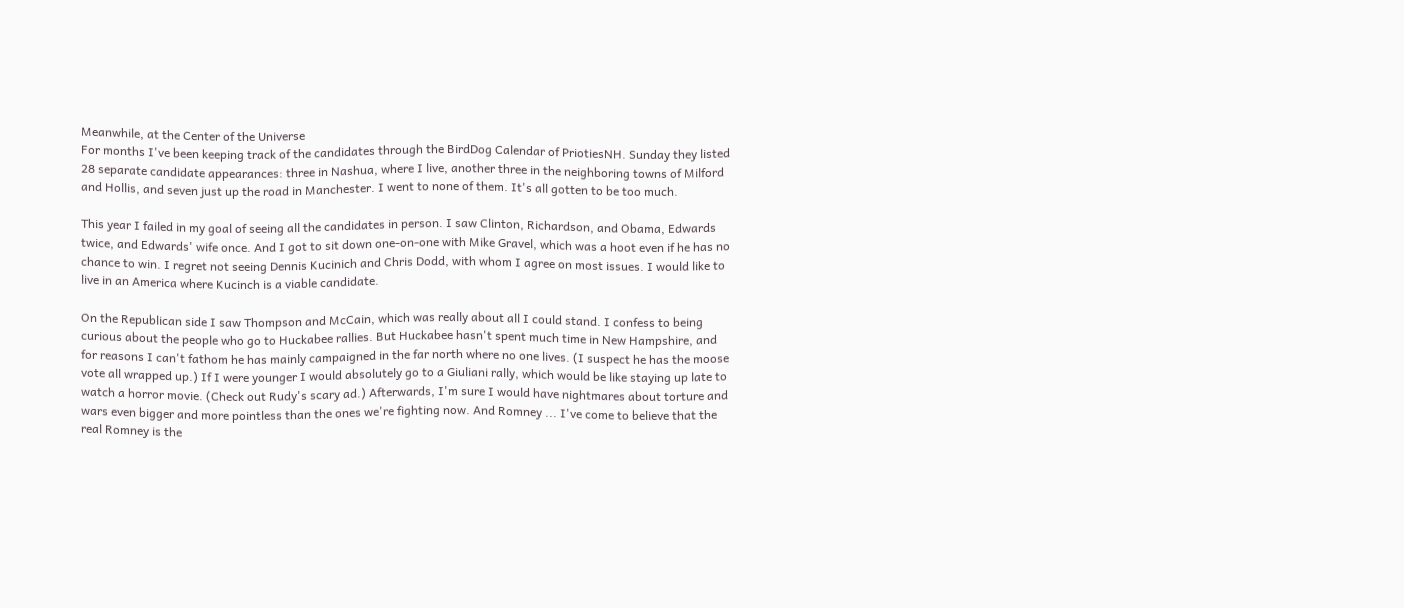Meanwhile, at the Center of the Universe
For months I've been keeping track of the candidates through the BirdDog Calendar of PriotiesNH. Sunday they listed 28 separate candidate appearances: three in Nashua, where I live, another three in the neighboring towns of Milford and Hollis, and seven just up the road in Manchester. I went to none of them. It's all gotten to be too much.

This year I failed in my goal of seeing all the candidates in person. I saw Clinton, Richardson, and Obama, Edwards twice, and Edwards' wife once. And I got to sit down one-on-one with Mike Gravel, which was a hoot even if he has no chance to win. I regret not seeing Dennis Kucinich and Chris Dodd, with whom I agree on most issues. I would like to live in an America where Kucinch is a viable candidate.

On the Republican side I saw Thompson and McCain, which was really about all I could stand. I confess to being curious about the people who go to Huckabee rallies. But Huckabee hasn't spent much time in New Hampshire, and for reasons I can't fathom he has mainly campaigned in the far north where no one lives. (I suspect he has the moose vote all wrapped up.) If I were younger I would absolutely go to a Giuliani rally, which would be like staying up late to watch a horror movie. (Check out Rudy's scary ad.) Afterwards, I'm sure I would have nightmares about torture and wars even bigger and more pointless than the ones we're fighting now. And Romney ... I've come to believe that the real Romney is the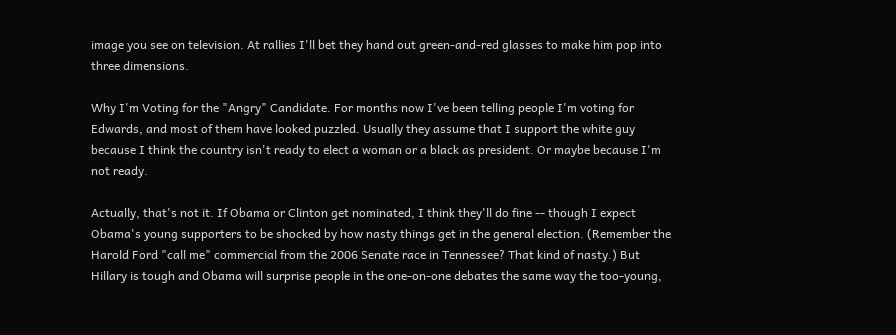image you see on television. At rallies I'll bet they hand out green-and-red glasses to make him pop into three dimensions.

Why I'm Voting for the "Angry" Candidate. For months now I've been telling people I'm voting for Edwards, and most of them have looked puzzled. Usually they assume that I support the white guy because I think the country isn't ready to elect a woman or a black as president. Or maybe because I'm not ready.

Actually, that's not it. If Obama or Clinton get nominated, I think they'll do fine -- though I expect Obama's young supporters to be shocked by how nasty things get in the general election. (Remember the Harold Ford "call me" commercial from the 2006 Senate race in Tennessee? That kind of nasty.) But Hillary is tough and Obama will surprise people in the one-on-one debates the same way the too-young,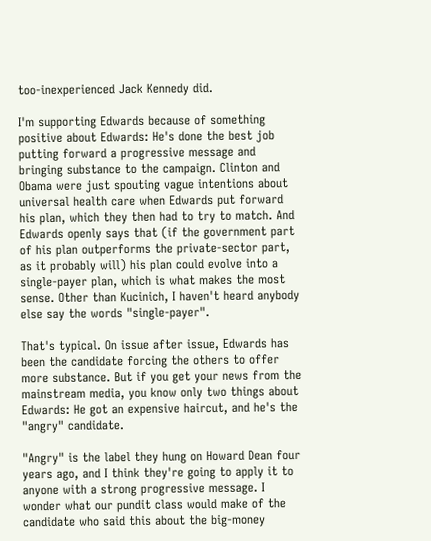too-inexperienced Jack Kennedy did.

I'm supporting Edwards because of something positive about Edwards: He's done the best job putting forward a progressive message and bringing substance to the campaign. Clinton and Obama were just spouting vague intentions about universal health care when Edwards put forward his plan, which they then had to try to match. And Edwards openly says that (if the government part of his plan outperforms the private-sector part, as it probably will) his plan could evolve into a single-payer plan, which is what makes the most sense. Other than Kucinich, I haven't heard anybody else say the words "single-payer".

That's typical. On issue after issue, Edwards has been the candidate forcing the others to offer more substance. But if you get your news from the mainstream media, you know only two things about Edwards: He got an expensive haircut, and he's the "angry" candidate.

"Angry" is the label they hung on Howard Dean four years ago, and I think they're going to apply it to anyone with a strong progressive message. I wonder what our pundit class would make of the candidate who said this about the big-money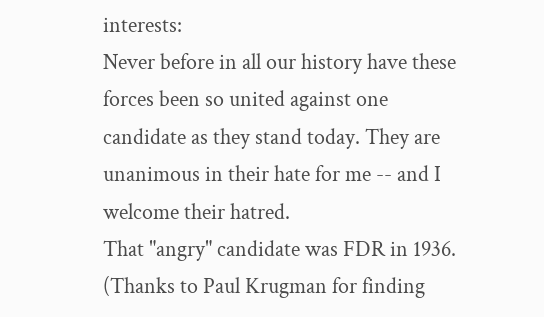interests:
Never before in all our history have these forces been so united against one candidate as they stand today. They are unanimous in their hate for me -- and I welcome their hatred.
That "angry" candidate was FDR in 1936. (Thanks to Paul Krugman for finding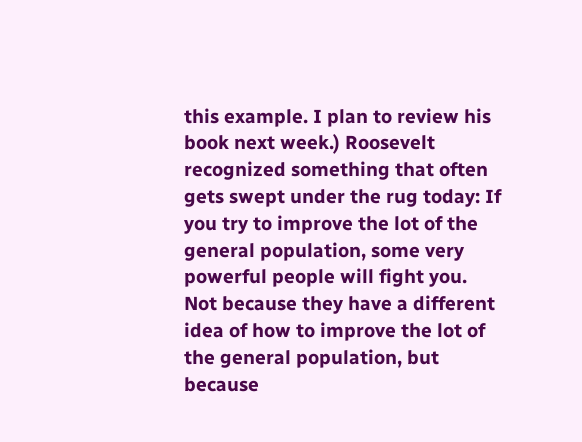this example. I plan to review his book next week.) Roosevelt recognized something that often gets swept under the rug today: If you try to improve the lot of the general population, some very powerful people will fight you. Not because they have a different idea of how to improve the lot of the general population, but because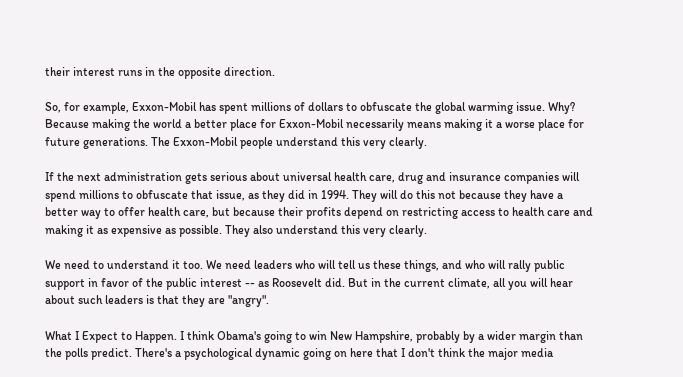their interest runs in the opposite direction.

So, for example, Exxon-Mobil has spent millions of dollars to obfuscate the global warming issue. Why? Because making the world a better place for Exxon-Mobil necessarily means making it a worse place for future generations. The Exxon-Mobil people understand this very clearly.

If the next administration gets serious about universal health care, drug and insurance companies will spend millions to obfuscate that issue, as they did in 1994. They will do this not because they have a better way to offer health care, but because their profits depend on restricting access to health care and making it as expensive as possible. They also understand this very clearly.

We need to understand it too. We need leaders who will tell us these things, and who will rally public support in favor of the public interest -- as Roosevelt did. But in the current climate, all you will hear about such leaders is that they are "angry".

What I Expect to Happen. I think Obama's going to win New Hampshire, probably by a wider margin than the polls predict. There's a psychological dynamic going on here that I don't think the major media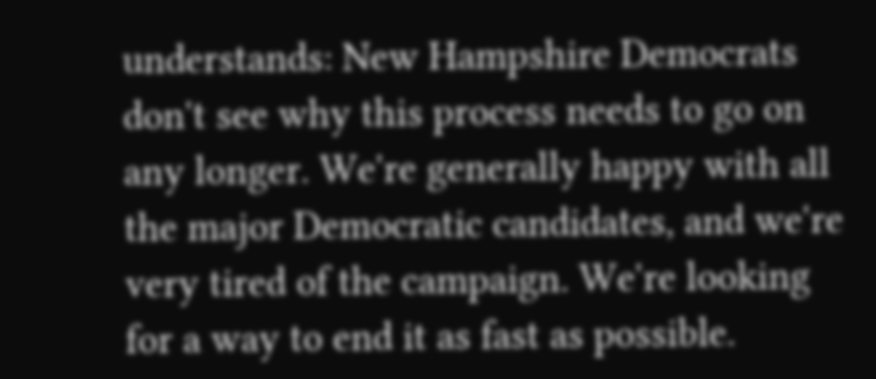understands: New Hampshire Democrats don't see why this process needs to go on any longer. We're generally happy with all the major Democratic candidates, and we're very tired of the campaign. We're looking for a way to end it as fast as possible.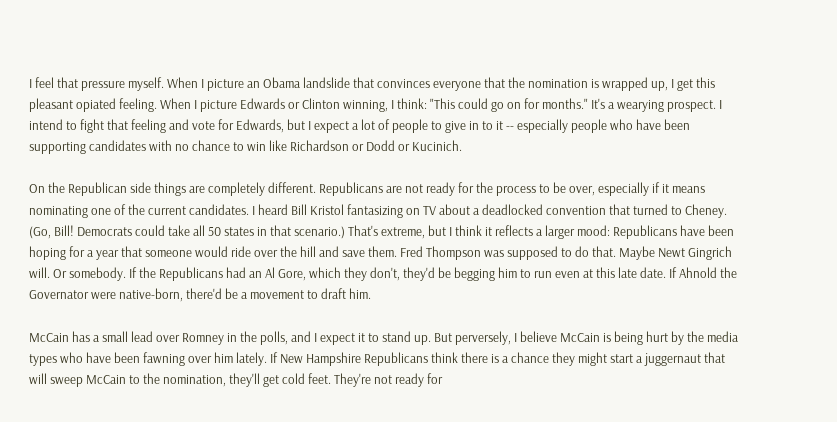I feel that pressure myself. When I picture an Obama landslide that convinces everyone that the nomination is wrapped up, I get this pleasant opiated feeling. When I picture Edwards or Clinton winning, I think: "This could go on for months." It's a wearying prospect. I intend to fight that feeling and vote for Edwards, but I expect a lot of people to give in to it -- especially people who have been supporting candidates with no chance to win like Richardson or Dodd or Kucinich.

On the Republican side things are completely different. Republicans are not ready for the process to be over, especially if it means nominating one of the current candidates. I heard Bill Kristol fantasizing on TV about a deadlocked convention that turned to Cheney. (Go, Bill! Democrats could take all 50 states in that scenario.) That's extreme, but I think it reflects a larger mood: Republicans have been hoping for a year that someone would ride over the hill and save them. Fred Thompson was supposed to do that. Maybe Newt Gingrich will. Or somebody. If the Republicans had an Al Gore, which they don't, they'd be begging him to run even at this late date. If Ahnold the Governator were native-born, there'd be a movement to draft him.

McCain has a small lead over Romney in the polls, and I expect it to stand up. But perversely, I believe McCain is being hurt by the media types who have been fawning over him lately. If New Hampshire Republicans think there is a chance they might start a juggernaut that will sweep McCain to the nomination, they'll get cold feet. They're not ready for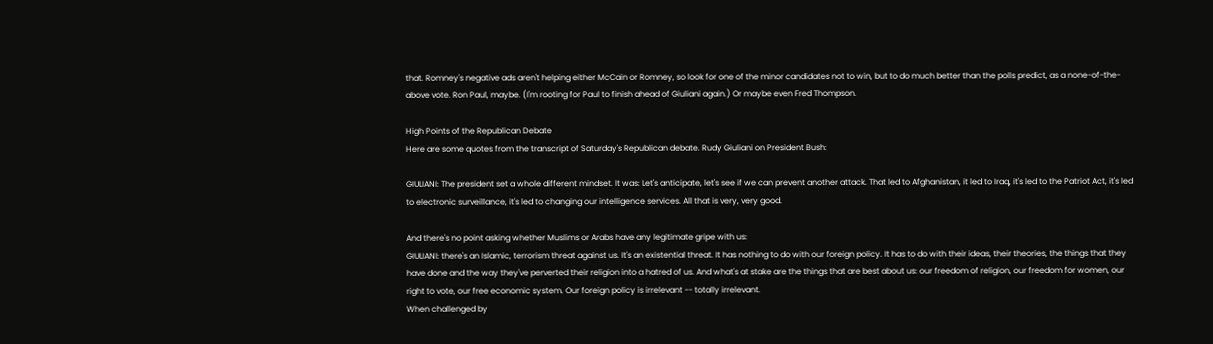that. Romney's negative ads aren't helping either McCain or Romney, so look for one of the minor candidates not to win, but to do much better than the polls predict, as a none-of-the-above vote. Ron Paul, maybe. (I'm rooting for Paul to finish ahead of Giuliani again.) Or maybe even Fred Thompson.

High Points of the Republican Debate
Here are some quotes from the transcript of Saturday's Republican debate. Rudy Giuliani on President Bush:

GIULIANI: The president set a whole different mindset. It was: Let's anticipate, let's see if we can prevent another attack. That led to Afghanistan, it led to Iraq, it's led to the Patriot Act, it's led to electronic surveillance, it's led to changing our intelligence services. All that is very, very good.

And there's no point asking whether Muslims or Arabs have any legitimate gripe with us:
GIULIANI: there's an Islamic, terrorism threat against us. It's an existential threat. It has nothing to do with our foreign policy. It has to do with their ideas, their theories, the things that they have done and the way they've perverted their religion into a hatred of us. And what's at stake are the things that are best about us: our freedom of religion, our freedom for women, our right to vote, our free economic system. Our foreign policy is irrelevant -- totally irrelevant.
When challenged by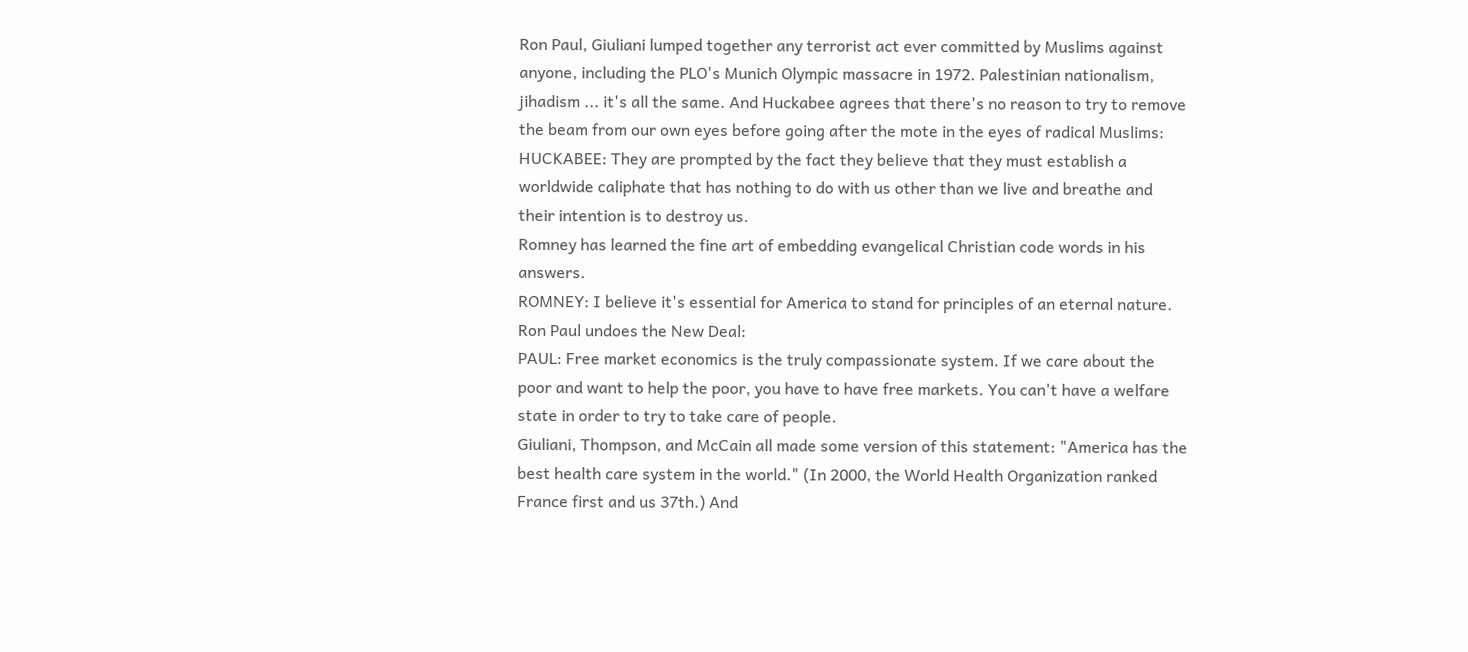Ron Paul, Giuliani lumped together any terrorist act ever committed by Muslims against anyone, including the PLO's Munich Olympic massacre in 1972. Palestinian nationalism, jihadism ... it's all the same. And Huckabee agrees that there's no reason to try to remove the beam from our own eyes before going after the mote in the eyes of radical Muslims:
HUCKABEE: They are prompted by the fact they believe that they must establish a worldwide caliphate that has nothing to do with us other than we live and breathe and their intention is to destroy us.
Romney has learned the fine art of embedding evangelical Christian code words in his answers.
ROMNEY: I believe it's essential for America to stand for principles of an eternal nature.
Ron Paul undoes the New Deal:
PAUL: Free market economics is the truly compassionate system. If we care about the poor and want to help the poor, you have to have free markets. You can't have a welfare state in order to try to take care of people.
Giuliani, Thompson, and McCain all made some version of this statement: "America has the best health care system in the world." (In 2000, the World Health Organization ranked France first and us 37th.) And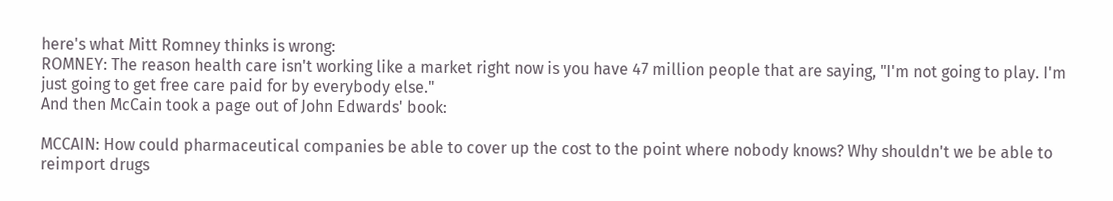here's what Mitt Romney thinks is wrong:
ROMNEY: The reason health care isn't working like a market right now is you have 47 million people that are saying, "I'm not going to play. I'm just going to get free care paid for by everybody else."
And then McCain took a page out of John Edwards' book:

MCCAIN: How could pharmaceutical companies be able to cover up the cost to the point where nobody knows? Why shouldn't we be able to reimport drugs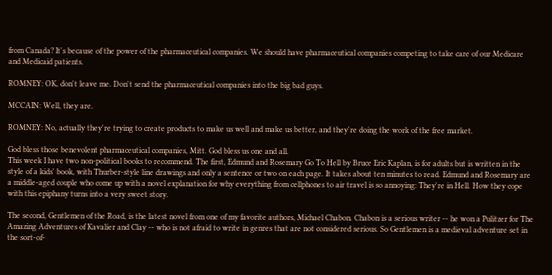from Canada? It's because of the power of the pharmaceutical companies. We should have pharmaceutical companies competing to take care of our Medicare and Medicaid patients.

ROMNEY: OK, don't leave me. Don't send the pharmaceutical companies into the big bad guys.

MCCAIN: Well, they are.

ROMNEY: No, actually they're trying to create products to make us well and make us better, and they're doing the work of the free market.

God bless those benevolent pharmaceutical companies, Mitt. God bless us one and all.
This week I have two non-political books to recommend. The first, Edmund and Rosemary Go To Hell by Bruce Eric Kaplan, is for adults but is written in the style of a kids' book, with Thurber-style line drawings and only a sentence or two on each page. It takes about ten minutes to read. Edmund and Rosemary are a middle-aged couple who come up with a novel explanation for why everything from cellphones to air travel is so annoying: They're in Hell. How they cope with this epiphany turns into a very sweet story.

The second, Gentlemen of the Road, is the latest novel from one of my favorite authors, Michael Chabon. Chabon is a serious writer -- he won a Pulitzer for The Amazing Adventures of Kavalier and Clay -- who is not afraid to write in genres that are not considered serious. So Gentlemen is a medieval adventure set in the sort-of-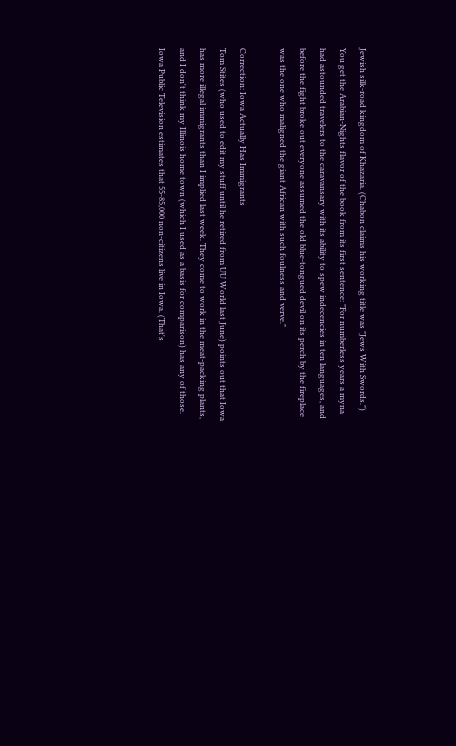Jewish silk-road kingdom of Khazaria. (Chabon claims his working title was "Jews With Swords.") You get the Arabian-Nights flavor of the book from its first sentence: "For numberless years a myna had astounded travelers to the caravansary with its ability to spew indecencies in ten languages, and before the fight broke out everyone assumed the old blue-tongued devil on its perch by the fireplace was the one who maligned the giant African with such foulness and verve."

Correction: Iowa Actually Has Immigrants
Tom Stites (who used to edit my stuff until he retired from UU World last June) points out that Iowa has more illegal immigrants than I implied last week. They come to work in the meat-packing plants, and I don't think my Illinois home town (which I used as a basis for comparison) has any of those. Iowa Public Television estimates that 55-85,000 non-citizens live in Iowa. (That's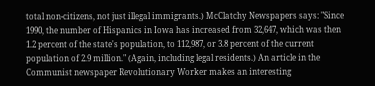total non-citizens, not just illegal immigrants.) McClatchy Newspapers says: "Since 1990, the number of Hispanics in Iowa has increased from 32,647, which was then 1.2 percent of the state's population, to 112,987, or 3.8 percent of the current population of 2.9 million." (Again, including legal residents.) An article in the Communist newspaper Revolutionary Worker makes an interesting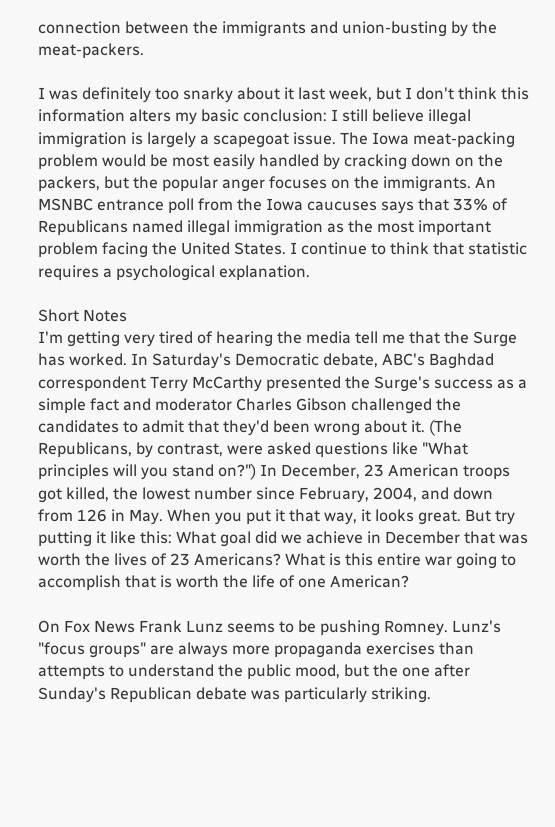connection between the immigrants and union-busting by the meat-packers.

I was definitely too snarky about it last week, but I don't think this information alters my basic conclusion: I still believe illegal immigration is largely a scapegoat issue. The Iowa meat-packing problem would be most easily handled by cracking down on the packers, but the popular anger focuses on the immigrants. An MSNBC entrance poll from the Iowa caucuses says that 33% of Republicans named illegal immigration as the most important problem facing the United States. I continue to think that statistic requires a psychological explanation.

Short Notes
I'm getting very tired of hearing the media tell me that the Surge has worked. In Saturday's Democratic debate, ABC's Baghdad correspondent Terry McCarthy presented the Surge's success as a simple fact and moderator Charles Gibson challenged the candidates to admit that they'd been wrong about it. (The Republicans, by contrast, were asked questions like "What principles will you stand on?") In December, 23 American troops got killed, the lowest number since February, 2004, and down from 126 in May. When you put it that way, it looks great. But try putting it like this: What goal did we achieve in December that was worth the lives of 23 Americans? What is this entire war going to accomplish that is worth the life of one American?

On Fox News Frank Lunz seems to be pushing Romney. Lunz's "focus groups" are always more propaganda exercises than attempts to understand the public mood, but the one after Sunday's Republican debate was particularly striking.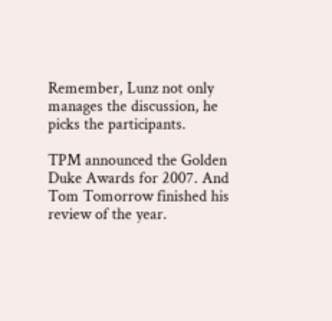Remember, Lunz not only manages the discussion, he picks the participants.

TPM announced the Golden Duke Awards for 2007. And Tom Tomorrow finished his review of the year.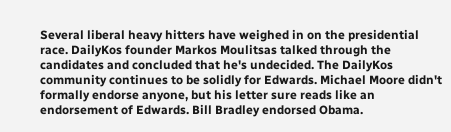Several liberal heavy hitters have weighed in on the presidential race. DailyKos founder Markos Moulitsas talked through the candidates and concluded that he's undecided. The DailyKos community continues to be solidly for Edwards. Michael Moore didn't formally endorse anyone, but his letter sure reads like an endorsement of Edwards. Bill Bradley endorsed Obama.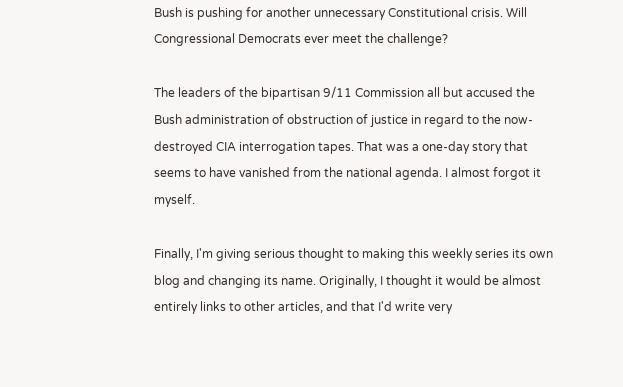Bush is pushing for another unnecessary Constitutional crisis. Will Congressional Democrats ever meet the challenge?

The leaders of the bipartisan 9/11 Commission all but accused the Bush administration of obstruction of justice in regard to the now-destroyed CIA interrogation tapes. That was a one-day story that seems to have vanished from the national agenda. I almost forgot it myself.

Finally, I'm giving serious thought to making this weekly series its own blog and changing its name. Originally, I thought it would be almost entirely links to other articles, and that I'd write very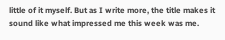little of it myself. But as I write more, the title makes it sound like what impressed me this week was me.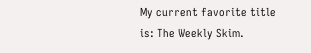My current favorite title is: The Weekly Skim.